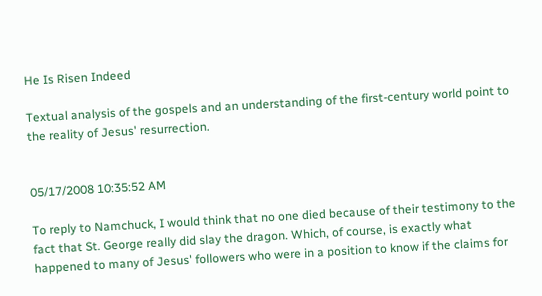He Is Risen Indeed

Textual analysis of the gospels and an understanding of the first-century world point to the reality of Jesus' resurrection.


05/17/2008 10:35:52 AM

To reply to Namchuck, I would think that no one died because of their testimony to the fact that St. George really did slay the dragon. Which, of course, is exactly what happened to many of Jesus' followers who were in a position to know if the claims for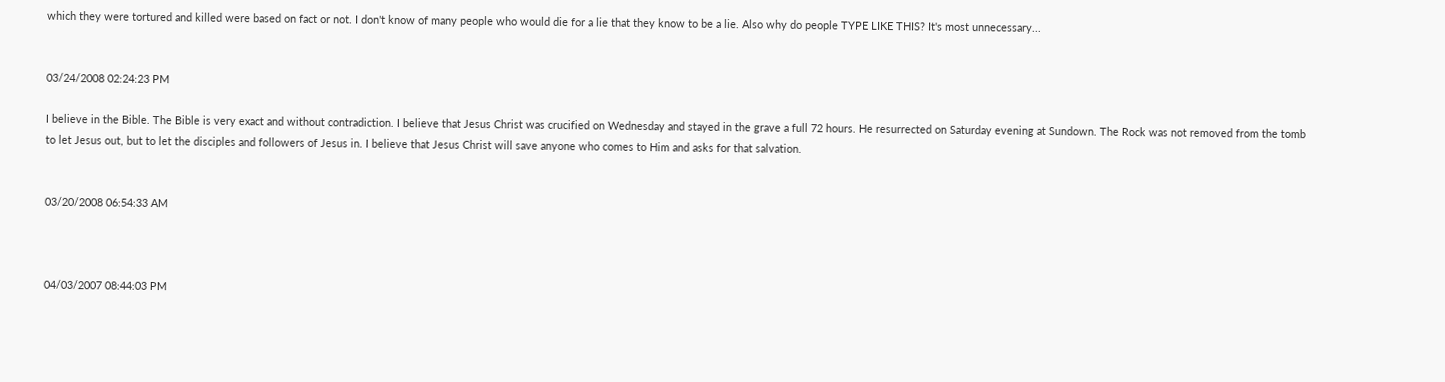which they were tortured and killed were based on fact or not. I don't know of many people who would die for a lie that they know to be a lie. Also why do people TYPE LIKE THIS? It's most unnecessary...


03/24/2008 02:24:23 PM

I believe in the Bible. The Bible is very exact and without contradiction. I believe that Jesus Christ was crucified on Wednesday and stayed in the grave a full 72 hours. He resurrected on Saturday evening at Sundown. The Rock was not removed from the tomb to let Jesus out, but to let the disciples and followers of Jesus in. I believe that Jesus Christ will save anyone who comes to Him and asks for that salvation.


03/20/2008 06:54:33 AM



04/03/2007 08:44:03 PM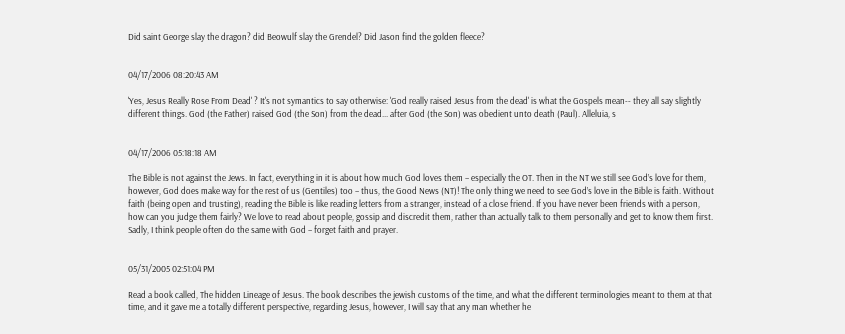Did saint George slay the dragon? did Beowulf slay the Grendel? Did Jason find the golden fleece?


04/17/2006 08:20:43 AM

'Yes, Jesus Really Rose From Dead' ? It's not symantics to say otherwise: 'God really raised Jesus from the dead' is what the Gospels mean-- they all say slightly different things. God (the Father) raised God (the Son) from the dead... after God (the Son) was obedient unto death (Paul). Alleluia, s


04/17/2006 05:18:18 AM

The Bible is not against the Jews. In fact, everything in it is about how much God loves them – especially the OT. Then in the NT we still see God’s love for them, however, God does make way for the rest of us (Gentiles) too – thus, the Good News (NT)! The only thing we need to see God’s love in the Bible is faith. Without faith (being open and trusting), reading the Bible is like reading letters from a stranger, instead of a close friend. If you have never been friends with a person, how can you judge them fairly? We love to read about people, gossip and discredit them, rather than actually talk to them personally and get to know them first. Sadly, I think people often do the same with God – forget faith and prayer.


05/31/2005 02:51:04 PM

Read a book called, The hidden Lineage of Jesus. The book describes the jewish customs of the time, and what the different terminologies meant to them at that time, and it gave me a totally different perspective, regarding Jesus, however, I will say that any man whether he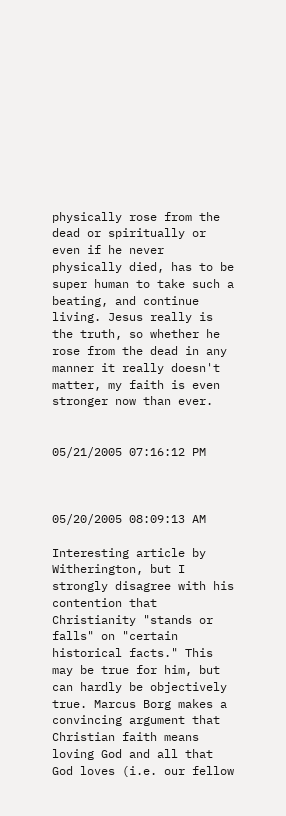physically rose from the dead or spiritually or even if he never physically died, has to be super human to take such a beating, and continue living. Jesus really is the truth, so whether he rose from the dead in any manner it really doesn't matter, my faith is even stronger now than ever.


05/21/2005 07:16:12 PM



05/20/2005 08:09:13 AM

Interesting article by Witherington, but I strongly disagree with his contention that Christianity "stands or falls" on "certain historical facts." This may be true for him, but can hardly be objectively true. Marcus Borg makes a convincing argument that Christian faith means loving God and all that God loves (i.e. our fellow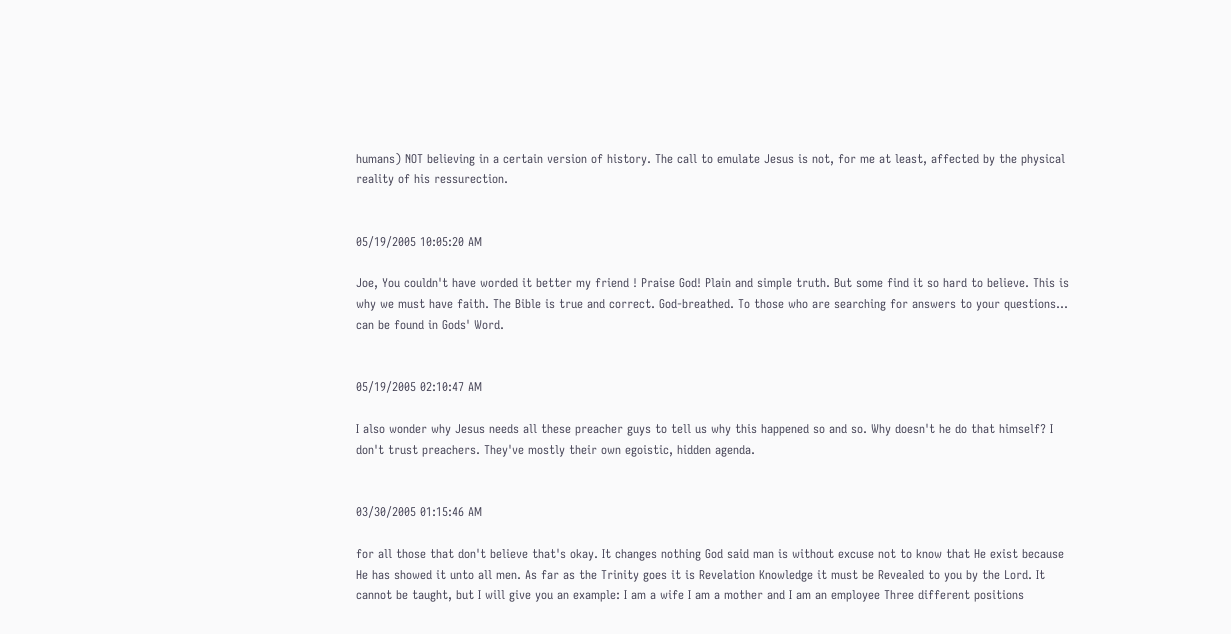humans) NOT believing in a certain version of history. The call to emulate Jesus is not, for me at least, affected by the physical reality of his ressurection.


05/19/2005 10:05:20 AM

Joe, You couldn't have worded it better my friend ! Praise God! Plain and simple truth. But some find it so hard to believe. This is why we must have faith. The Bible is true and correct. God-breathed. To those who are searching for answers to your questions... can be found in Gods' Word.


05/19/2005 02:10:47 AM

I also wonder why Jesus needs all these preacher guys to tell us why this happened so and so. Why doesn't he do that himself? I don't trust preachers. They've mostly their own egoistic, hidden agenda.


03/30/2005 01:15:46 AM

for all those that don't believe that's okay. It changes nothing God said man is without excuse not to know that He exist because He has showed it unto all men. As far as the Trinity goes it is Revelation Knowledge it must be Revealed to you by the Lord. It cannot be taught, but I will give you an example: I am a wife I am a mother and I am an employee Three different positions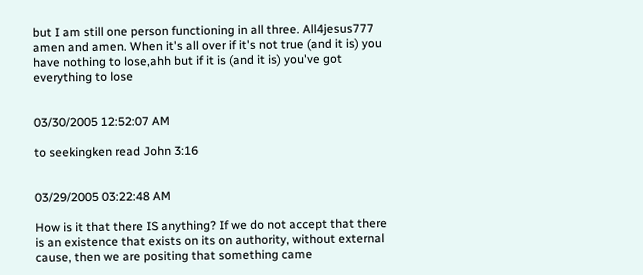but I am still one person functioning in all three. All4jesus777 amen and amen. When it's all over if it's not true (and it is) you have nothing to lose,ahh but if it is (and it is) you've got everything to lose


03/30/2005 12:52:07 AM

to seekingken read John 3:16


03/29/2005 03:22:48 AM

How is it that there IS anything? If we do not accept that there is an existence that exists on its on authority, without external cause, then we are positing that something came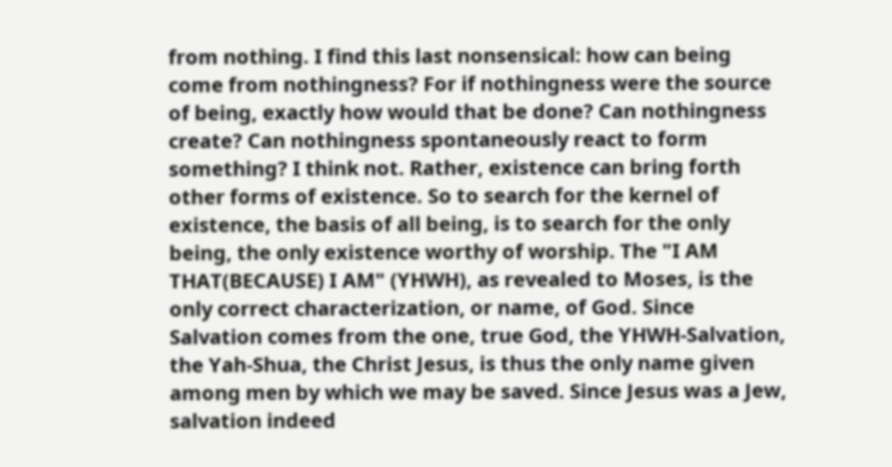from nothing. I find this last nonsensical: how can being come from nothingness? For if nothingness were the source of being, exactly how would that be done? Can nothingness create? Can nothingness spontaneously react to form something? I think not. Rather, existence can bring forth other forms of existence. So to search for the kernel of existence, the basis of all being, is to search for the only being, the only existence worthy of worship. The "I AM THAT(BECAUSE) I AM" (YHWH), as revealed to Moses, is the only correct characterization, or name, of God. Since Salvation comes from the one, true God, the YHWH-Salvation, the Yah-Shua, the Christ Jesus, is thus the only name given among men by which we may be saved. Since Jesus was a Jew, salvation indeed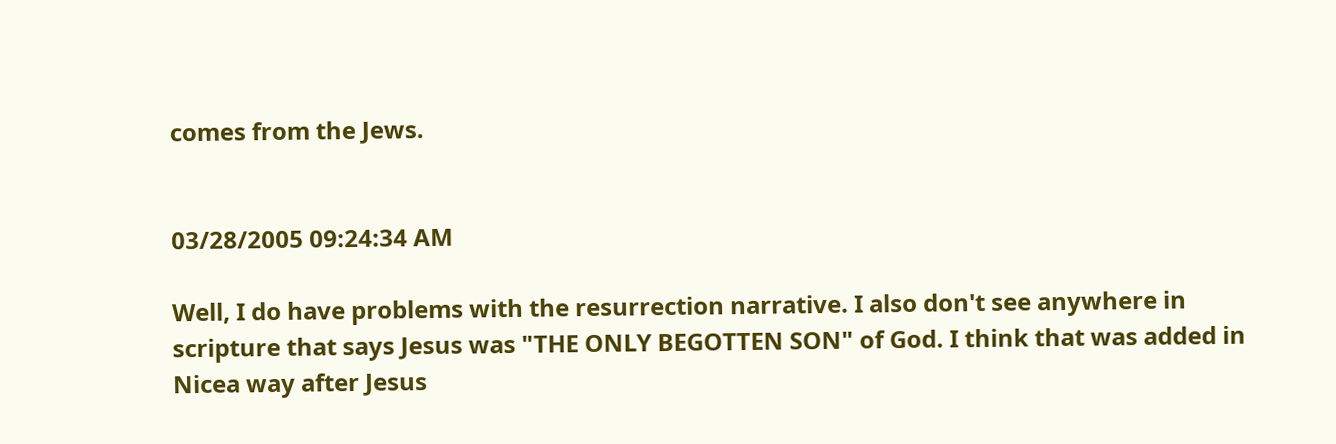comes from the Jews.


03/28/2005 09:24:34 AM

Well, I do have problems with the resurrection narrative. I also don't see anywhere in scripture that says Jesus was "THE ONLY BEGOTTEN SON" of God. I think that was added in Nicea way after Jesus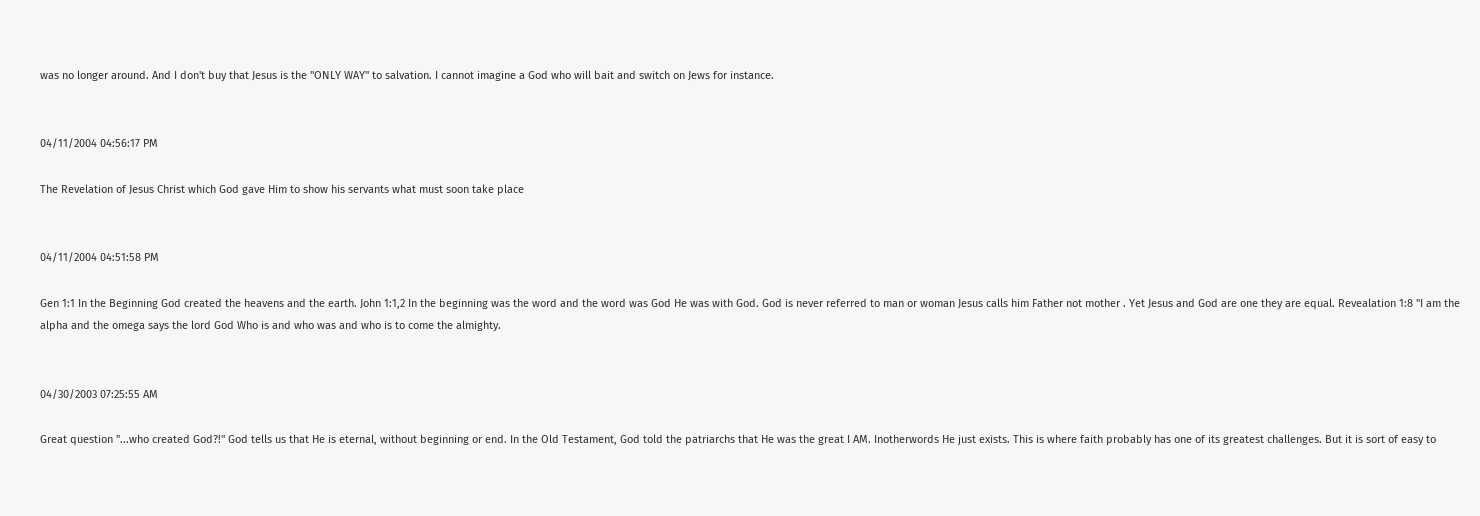was no longer around. And I don't buy that Jesus is the "ONLY WAY" to salvation. I cannot imagine a God who will bait and switch on Jews for instance.


04/11/2004 04:56:17 PM

The Revelation of Jesus Christ which God gave Him to show his servants what must soon take place


04/11/2004 04:51:58 PM

Gen 1:1 In the Beginning God created the heavens and the earth. John 1:1,2 In the beginning was the word and the word was God He was with God. God is never referred to man or woman Jesus calls him Father not mother . Yet Jesus and God are one they are equal. Revealation 1:8 "I am the alpha and the omega says the lord God Who is and who was and who is to come the almighty.


04/30/2003 07:25:55 AM

Great question "...who created God?!" God tells us that He is eternal, without beginning or end. In the Old Testament, God told the patriarchs that He was the great I AM. Inotherwords He just exists. This is where faith probably has one of its greatest challenges. But it is sort of easy to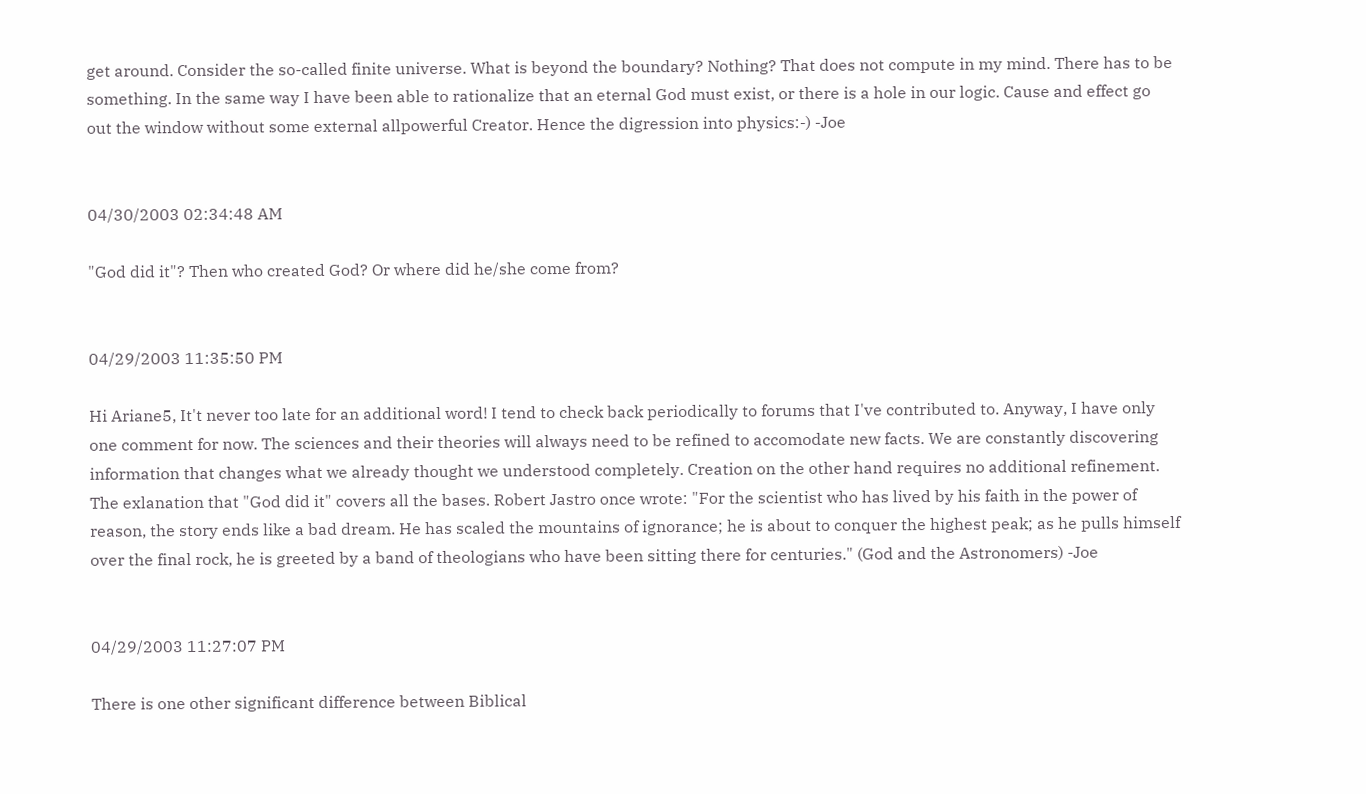get around. Consider the so-called finite universe. What is beyond the boundary? Nothing? That does not compute in my mind. There has to be something. In the same way I have been able to rationalize that an eternal God must exist, or there is a hole in our logic. Cause and effect go out the window without some external allpowerful Creator. Hence the digression into physics:-) -Joe


04/30/2003 02:34:48 AM

"God did it"? Then who created God? Or where did he/she come from?


04/29/2003 11:35:50 PM

Hi Ariane5, It't never too late for an additional word! I tend to check back periodically to forums that I've contributed to. Anyway, I have only one comment for now. The sciences and their theories will always need to be refined to accomodate new facts. We are constantly discovering information that changes what we already thought we understood completely. Creation on the other hand requires no additional refinement. The exlanation that "God did it" covers all the bases. Robert Jastro once wrote: "For the scientist who has lived by his faith in the power of reason, the story ends like a bad dream. He has scaled the mountains of ignorance; he is about to conquer the highest peak; as he pulls himself over the final rock, he is greeted by a band of theologians who have been sitting there for centuries." (God and the Astronomers) -Joe


04/29/2003 11:27:07 PM

There is one other significant difference between Biblical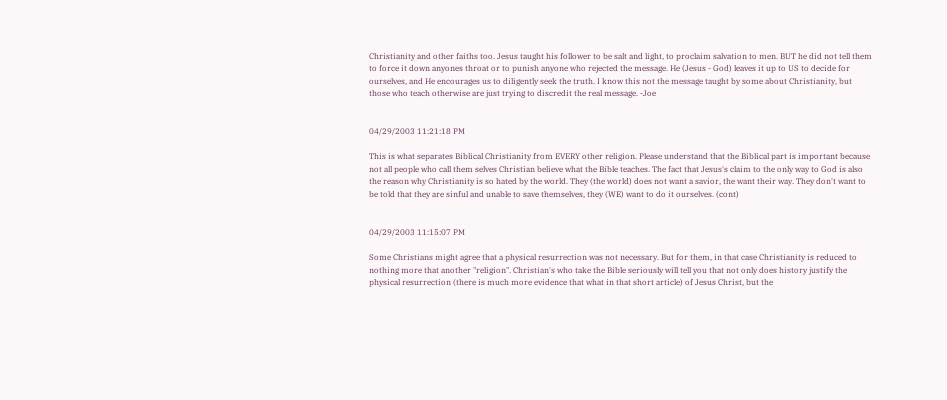Christianity and other faiths too. Jesus taught his follower to be salt and light, to proclaim salvation to men. BUT he did not tell them to force it down anyones throat or to punish anyone who rejected the message. He (Jesus - God) leaves it up to US to decide for ourselves, and He encourages us to diligently seek the truth. I know this not the message taught by some about Christianity, but those who teach otherwise are just trying to discredit the real message. -Joe


04/29/2003 11:21:18 PM

This is what separates Biblical Christianity from EVERY other religion. Please understand that the Biblical part is important because not all people who call them selves Christian believe what the Bible teaches. The fact that Jesus's claim to the only way to God is also the reason why Christianity is so hated by the world. They (the world) does not want a savior, the want their way. They don't want to be told that they are sinful and unable to save themselves, they (WE) want to do it ourselves. (cont)


04/29/2003 11:15:07 PM

Some Christians might agree that a physical resurrection was not necessary. But for them, in that case Christianity is reduced to nothing more that another "religion". Christian's who take the Bible seriously will tell you that not only does history justify the physical resurrection (there is much more evidence that what in that short article) of Jesus Christ, but the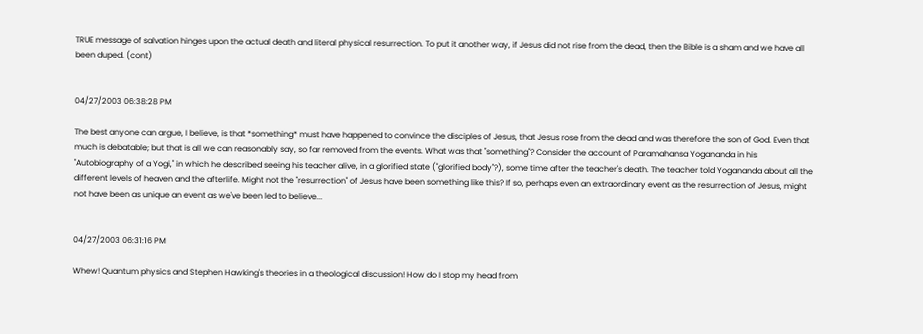TRUE message of salvation hinges upon the actual death and literal physical resurrection. To put it another way, if Jesus did not rise from the dead, then the Bible is a sham and we have all been duped. (cont)


04/27/2003 06:38:28 PM

The best anyone can argue, I believe, is that *something* must have happened to convince the disciples of Jesus, that Jesus rose from the dead and was therefore the son of God. Even that much is debatable; but that is all we can reasonably say, so far removed from the events. What was that "something"? Consider the account of Paramahansa Yogananda in his "Autobiography of a Yogi," in which he described seeing his teacher alive, in a glorified state ("glorified body"?), some time after the teacher's death. The teacher told Yogananda about all the different levels of heaven and the afterlife. Might not the "resurrection" of Jesus have been something like this? If so, perhaps even an extraordinary event as the resurrection of Jesus, might not have been as unique an event as we've been led to believe...


04/27/2003 06:31:16 PM

Whew! Quantum physics and Stephen Hawking's theories in a theological discussion! How do I stop my head from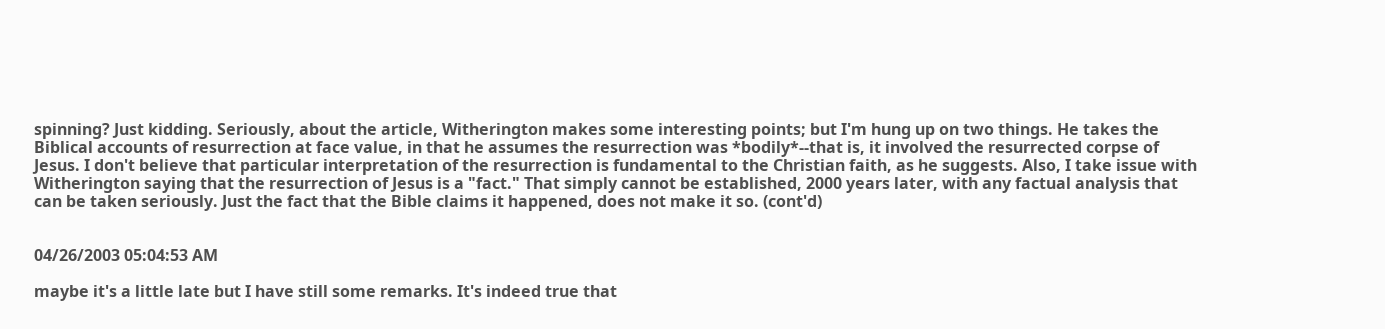spinning? Just kidding. Seriously, about the article, Witherington makes some interesting points; but I'm hung up on two things. He takes the Biblical accounts of resurrection at face value, in that he assumes the resurrection was *bodily*--that is, it involved the resurrected corpse of Jesus. I don't believe that particular interpretation of the resurrection is fundamental to the Christian faith, as he suggests. Also, I take issue with Witherington saying that the resurrection of Jesus is a "fact." That simply cannot be established, 2000 years later, with any factual analysis that can be taken seriously. Just the fact that the Bible claims it happened, does not make it so. (cont'd)


04/26/2003 05:04:53 AM

maybe it's a little late but I have still some remarks. It's indeed true that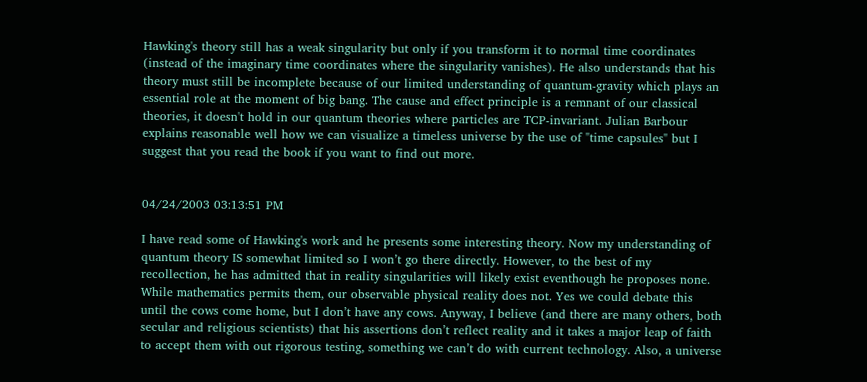Hawking's theory still has a weak singularity but only if you transform it to normal time coordinates (instead of the imaginary time coordinates where the singularity vanishes). He also understands that his theory must still be incomplete because of our limited understanding of quantum-gravity which plays an essential role at the moment of big bang. The cause and effect principle is a remnant of our classical theories, it doesn't hold in our quantum theories where particles are TCP-invariant. Julian Barbour explains reasonable well how we can visualize a timeless universe by the use of "time capsules" but I suggest that you read the book if you want to find out more.


04/24/2003 03:13:51 PM

I have read some of Hawking's work and he presents some interesting theory. Now my understanding of quantum theory IS somewhat limited so I won’t go there directly. However, to the best of my recollection, he has admitted that in reality singularities will likely exist eventhough he proposes none. While mathematics permits them, our observable physical reality does not. Yes we could debate this until the cows come home, but I don’t have any cows. Anyway, I believe (and there are many others, both secular and religious scientists) that his assertions don’t reflect reality and it takes a major leap of faith to accept them with out rigorous testing, something we can’t do with current technology. Also, a universe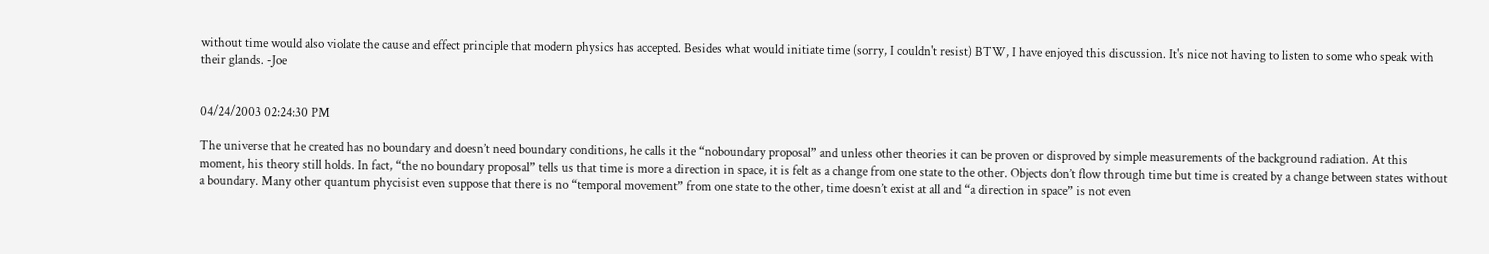without time would also violate the cause and effect principle that modern physics has accepted. Besides what would initiate time (sorry, I couldn't resist) BTW, I have enjoyed this discussion. It's nice not having to listen to some who speak with their glands. -Joe


04/24/2003 02:24:30 PM

The universe that he created has no boundary and doesn’t need boundary conditions, he calls it the “noboundary proposal” and unless other theories it can be proven or disproved by simple measurements of the background radiation. At this moment, his theory still holds. In fact, “the no boundary proposal” tells us that time is more a direction in space, it is felt as a change from one state to the other. Objects don’t flow through time but time is created by a change between states without a boundary. Many other quantum phycisist even suppose that there is no “temporal movement” from one state to the other, time doesn’t exist at all and “a direction in space” is not even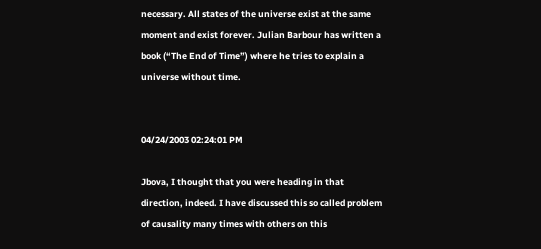necessary. All states of the universe exist at the same moment and exist forever. Julian Barbour has written a book (“The End of Time”) where he tries to explain a universe without time.


04/24/2003 02:24:01 PM

Jbova, I thought that you were heading in that direction, indeed. I have discussed this so called problem of causality many times with others on this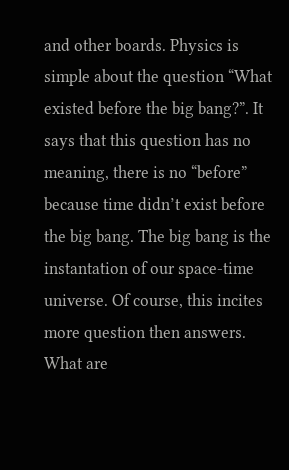and other boards. Physics is simple about the question “What existed before the big bang?”. It says that this question has no meaning, there is no “before” because time didn’t exist before the big bang. The big bang is the instantation of our space-time universe. Of course, this incites more question then answers. What are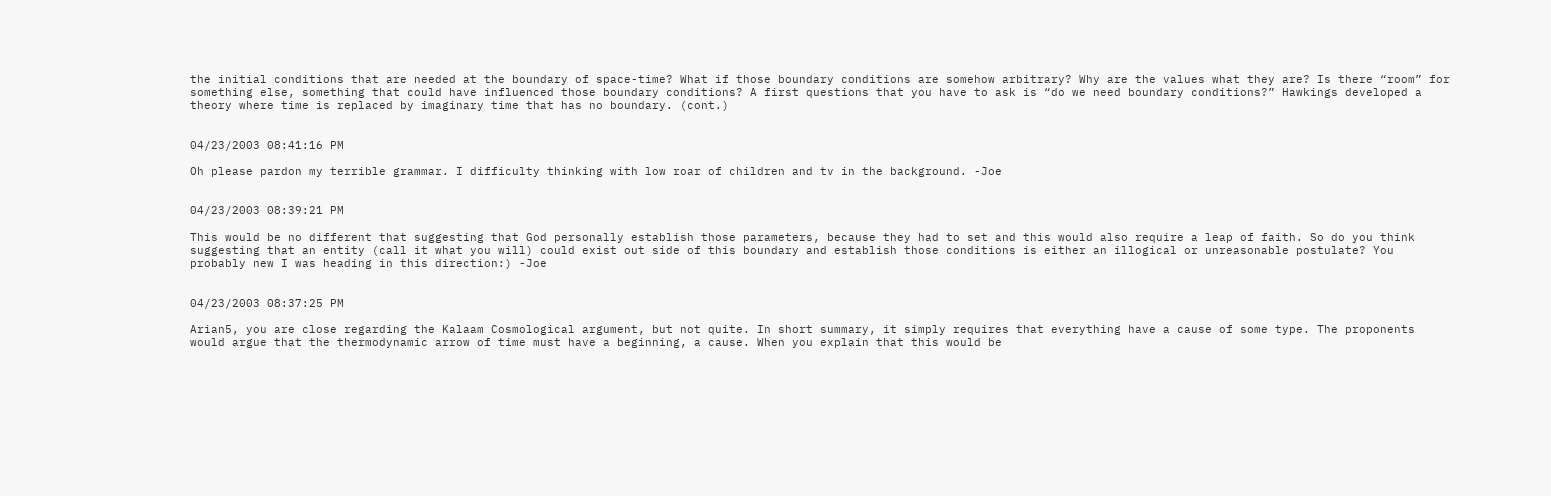the initial conditions that are needed at the boundary of space-time? What if those boundary conditions are somehow arbitrary? Why are the values what they are? Is there “room” for something else, something that could have influenced those boundary conditions? A first questions that you have to ask is “do we need boundary conditions?” Hawkings developed a theory where time is replaced by imaginary time that has no boundary. (cont.)


04/23/2003 08:41:16 PM

Oh please pardon my terrible grammar. I difficulty thinking with low roar of children and tv in the background. -Joe


04/23/2003 08:39:21 PM

This would be no different that suggesting that God personally establish those parameters, because they had to set and this would also require a leap of faith. So do you think suggesting that an entity (call it what you will) could exist out side of this boundary and establish those conditions is either an illogical or unreasonable postulate? You probably new I was heading in this direction:) -Joe


04/23/2003 08:37:25 PM

Arian5, you are close regarding the Kalaam Cosmological argument, but not quite. In short summary, it simply requires that everything have a cause of some type. The proponents would argue that the thermodynamic arrow of time must have a beginning, a cause. When you explain that this would be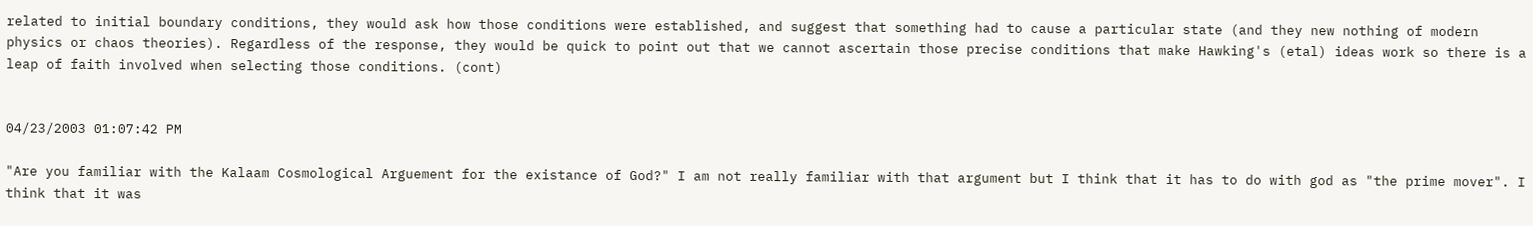related to initial boundary conditions, they would ask how those conditions were established, and suggest that something had to cause a particular state (and they new nothing of modern physics or chaos theories). Regardless of the response, they would be quick to point out that we cannot ascertain those precise conditions that make Hawking's (etal) ideas work so there is a leap of faith involved when selecting those conditions. (cont)


04/23/2003 01:07:42 PM

"Are you familiar with the Kalaam Cosmological Arguement for the existance of God?" I am not really familiar with that argument but I think that it has to do with god as "the prime mover". I think that it was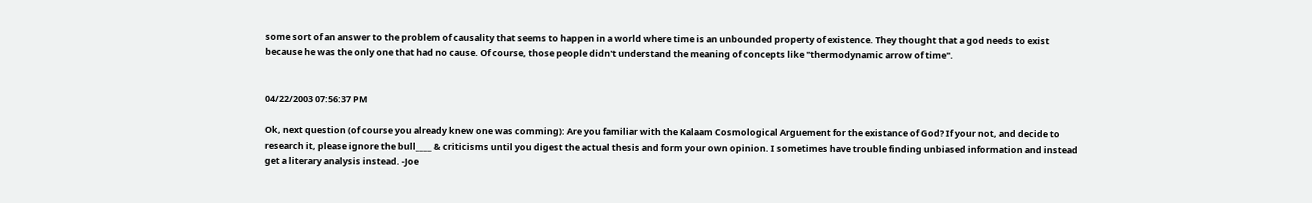some sort of an answer to the problem of causality that seems to happen in a world where time is an unbounded property of existence. They thought that a god needs to exist because he was the only one that had no cause. Of course, those people didn't understand the meaning of concepts like "thermodynamic arrow of time".


04/22/2003 07:56:37 PM

Ok, next question (of course you already knew one was comming): Are you familiar with the Kalaam Cosmological Arguement for the existance of God? If your not, and decide to research it, please ignore the bull____ & criticisms until you digest the actual thesis and form your own opinion. I sometimes have trouble finding unbiased information and instead get a literary analysis instead. -Joe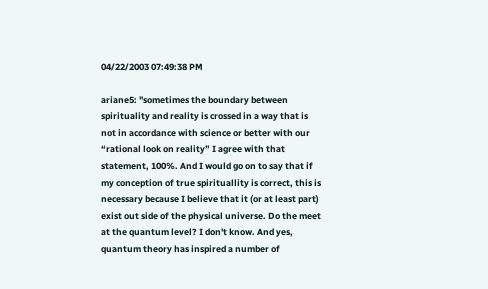04/22/2003 07:49:38 PM

ariane5: "sometimes the boundary between spirituality and reality is crossed in a way that is not in accordance with science or better with our “rational look on reality” I agree with that statement, 100%. And I would go on to say that if my conception of true spirituallity is correct, this is necessary because I believe that it (or at least part) exist out side of the physical universe. Do the meet at the quantum level? I don't know. And yes, quantum theory has inspired a number of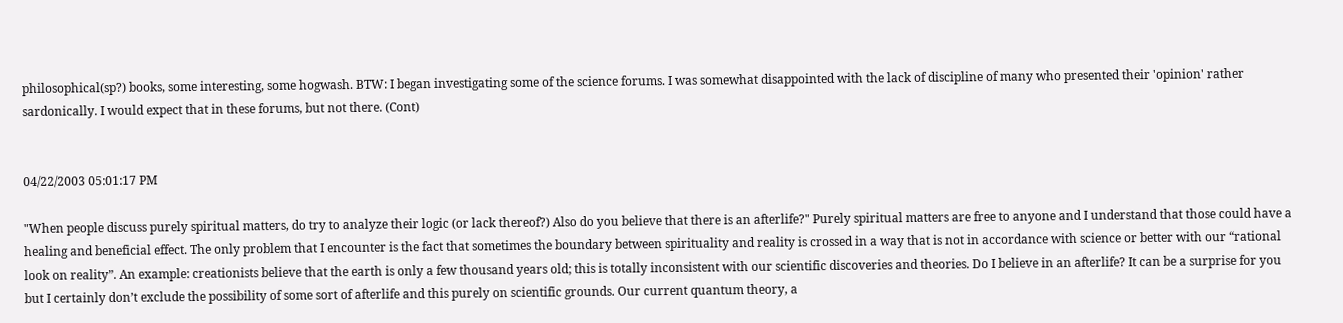philosophical(sp?) books, some interesting, some hogwash. BTW: I began investigating some of the science forums. I was somewhat disappointed with the lack of discipline of many who presented their 'opinion' rather sardonically. I would expect that in these forums, but not there. (Cont)


04/22/2003 05:01:17 PM

"When people discuss purely spiritual matters, do try to analyze their logic (or lack thereof?) Also do you believe that there is an afterlife?" Purely spiritual matters are free to anyone and I understand that those could have a healing and beneficial effect. The only problem that I encounter is the fact that sometimes the boundary between spirituality and reality is crossed in a way that is not in accordance with science or better with our “rational look on reality”. An example: creationists believe that the earth is only a few thousand years old; this is totally inconsistent with our scientific discoveries and theories. Do I believe in an afterlife? It can be a surprise for you but I certainly don’t exclude the possibility of some sort of afterlife and this purely on scientific grounds. Our current quantum theory, a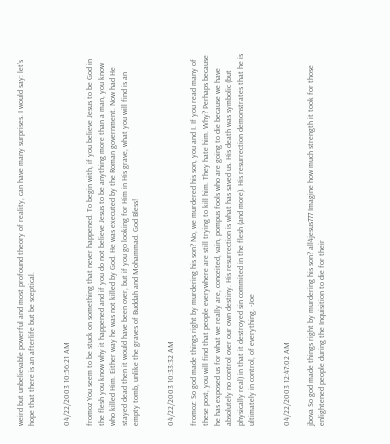weird but unbelievable powerful and most profound theory of reality, can have many surprises. I would say: let’s hope that there is an afterlife but be sceptical.


04/22/2003 10:56:21 AM

fromoz You seem to be stuck on something that never happened. To begin with, if you believe Jesus to be God in the flesh you know why it happened and if you do not believe Jesus to be anything more than a man, you know who killed Him. Either way he was not killed by God. He was executed by the Roman government. Now had He stayed dead then it would have been over, but if you go looking for Him in His grave, what you will find is an empty tomb, unlike the graves of Buddah and Mohammad. God Bless!


04/22/2003 10:33:32 AM

fromoz: So god made things right by murdering his son? No, we murdered his son, you and I. If you read many of these post, you will find that people everywhere are still trying to kill him. They hate him. Why? Perhaps because he has exposed us for what we really are, conceited, vain, pompus fools who are going to die because we have absolutely no control over our own destiny. His resurrection is what has saved us. His death was symbolic (but physically real) in that it destroyed sin commited in the flesh (and more). His resurrection demonstrates that he is ultimately in control, of everything. -Joe


04/22/2003 12:47:02 AM

jbova So god made things right by murdering his son? all4jesus777 Imagine how much strength it took for those enlightened people during the Inquisition to die for their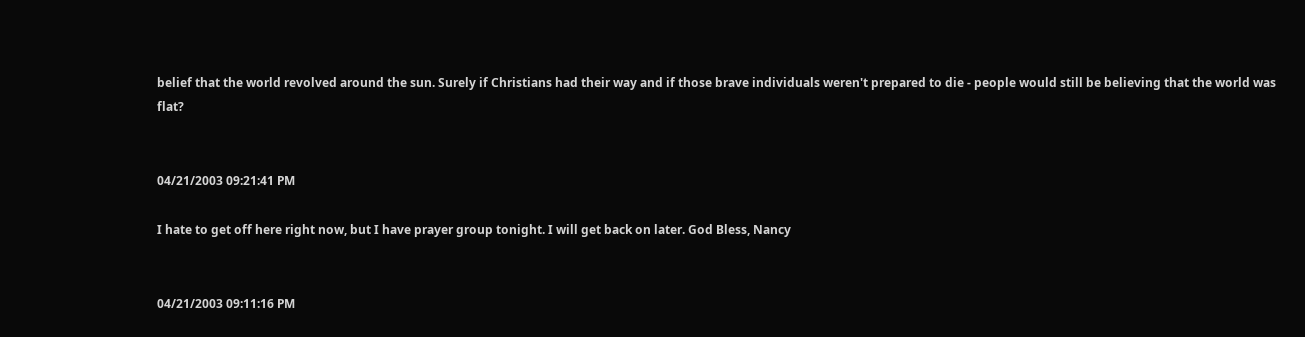belief that the world revolved around the sun. Surely if Christians had their way and if those brave individuals weren't prepared to die - people would still be believing that the world was flat?


04/21/2003 09:21:41 PM

I hate to get off here right now, but I have prayer group tonight. I will get back on later. God Bless, Nancy


04/21/2003 09:11:16 PM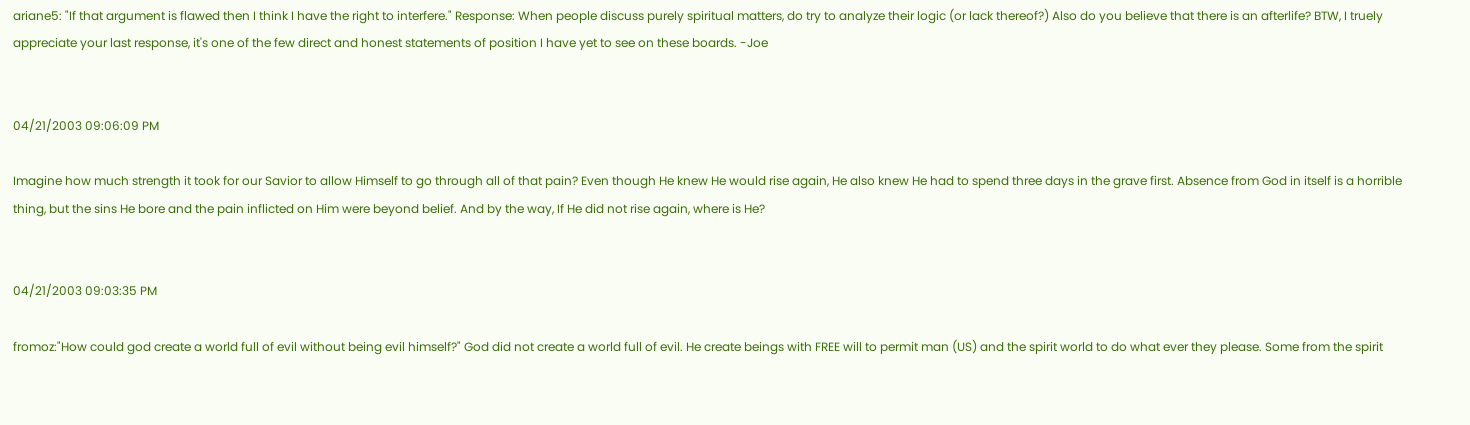ariane5: "If that argument is flawed then I think I have the right to interfere." Response: When people discuss purely spiritual matters, do try to analyze their logic (or lack thereof?) Also do you believe that there is an afterlife? BTW, I truely appreciate your last response, it's one of the few direct and honest statements of position I have yet to see on these boards. -Joe


04/21/2003 09:06:09 PM

Imagine how much strength it took for our Savior to allow Himself to go through all of that pain? Even though He knew He would rise again, He also knew He had to spend three days in the grave first. Absence from God in itself is a horrible thing, but the sins He bore and the pain inflicted on Him were beyond belief. And by the way, If He did not rise again, where is He?


04/21/2003 09:03:35 PM

fromoz:"How could god create a world full of evil without being evil himself?" God did not create a world full of evil. He create beings with FREE will to permit man (US) and the spirit world to do what ever they please. Some from the spirit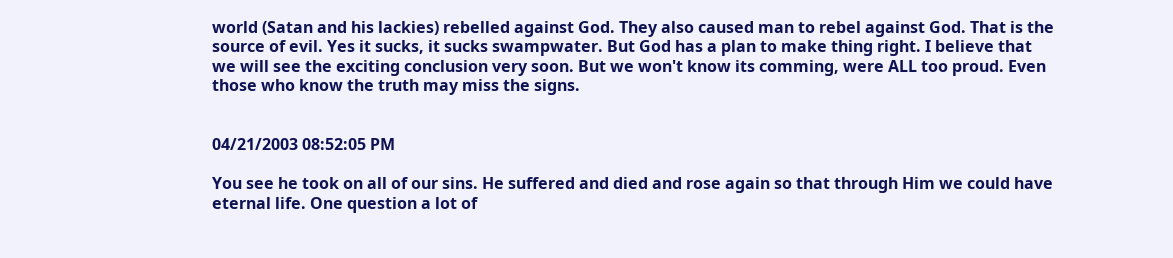world (Satan and his lackies) rebelled against God. They also caused man to rebel against God. That is the source of evil. Yes it sucks, it sucks swampwater. But God has a plan to make thing right. I believe that we will see the exciting conclusion very soon. But we won't know its comming, were ALL too proud. Even those who know the truth may miss the signs.


04/21/2003 08:52:05 PM

You see he took on all of our sins. He suffered and died and rose again so that through Him we could have eternal life. One question a lot of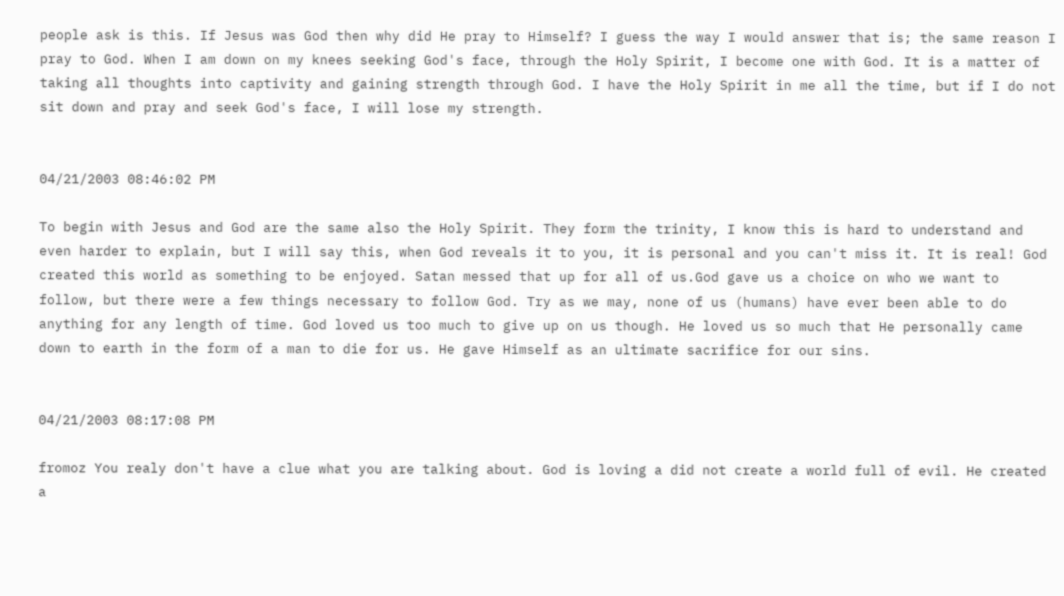people ask is this. If Jesus was God then why did He pray to Himself? I guess the way I would answer that is; the same reason I pray to God. When I am down on my knees seeking God's face, through the Holy Spirit, I become one with God. It is a matter of taking all thoughts into captivity and gaining strength through God. I have the Holy Spirit in me all the time, but if I do not sit down and pray and seek God's face, I will lose my strength.


04/21/2003 08:46:02 PM

To begin with Jesus and God are the same also the Holy Spirit. They form the trinity, I know this is hard to understand and even harder to explain, but I will say this, when God reveals it to you, it is personal and you can't miss it. It is real! God created this world as something to be enjoyed. Satan messed that up for all of us.God gave us a choice on who we want to follow, but there were a few things necessary to follow God. Try as we may, none of us (humans) have ever been able to do anything for any length of time. God loved us too much to give up on us though. He loved us so much that He personally came down to earth in the form of a man to die for us. He gave Himself as an ultimate sacrifice for our sins.


04/21/2003 08:17:08 PM

fromoz You realy don't have a clue what you are talking about. God is loving a did not create a world full of evil. He created a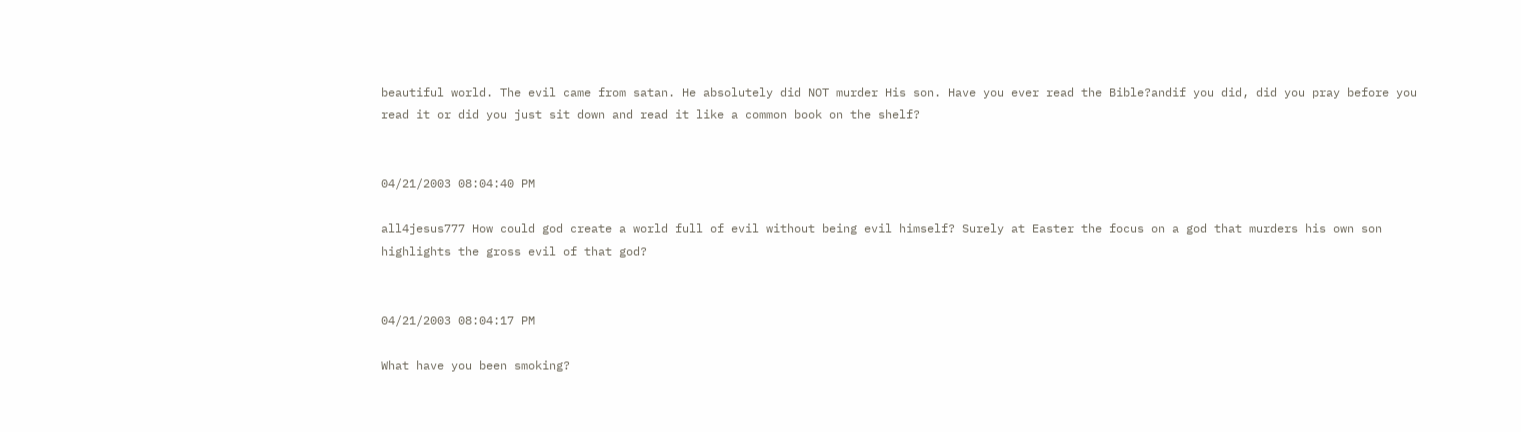beautiful world. The evil came from satan. He absolutely did NOT murder His son. Have you ever read the Bible?andif you did, did you pray before you read it or did you just sit down and read it like a common book on the shelf?


04/21/2003 08:04:40 PM

all4jesus777 How could god create a world full of evil without being evil himself? Surely at Easter the focus on a god that murders his own son highlights the gross evil of that god?


04/21/2003 08:04:17 PM

What have you been smoking?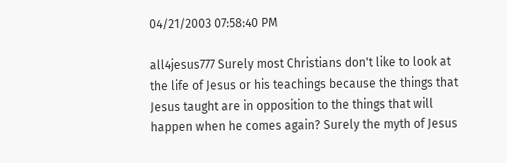04/21/2003 07:58:40 PM

all4jesus777 Surely most Christians don't like to look at the life of Jesus or his teachings because the things that Jesus taught are in opposition to the things that will happen when he comes again? Surely the myth of Jesus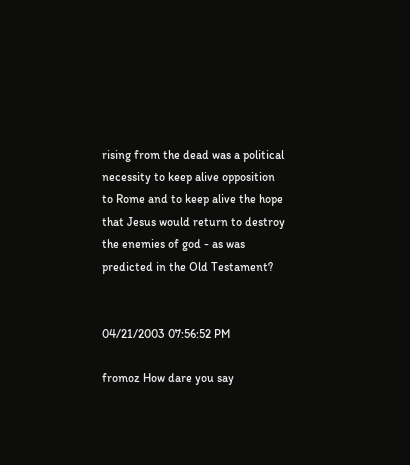rising from the dead was a political necessity to keep alive opposition to Rome and to keep alive the hope that Jesus would return to destroy the enemies of god - as was predicted in the Old Testament?


04/21/2003 07:56:52 PM

fromoz How dare you say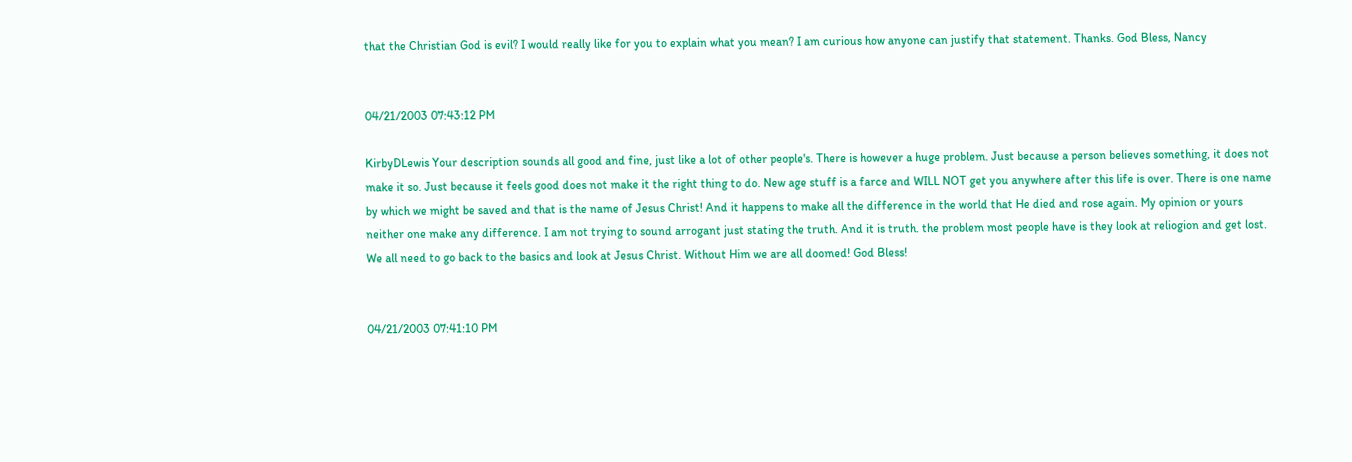that the Christian God is evil? I would really like for you to explain what you mean? I am curious how anyone can justify that statement. Thanks. God Bless, Nancy


04/21/2003 07:43:12 PM

KirbyDLewis Your description sounds all good and fine, just like a lot of other people's. There is however a huge problem. Just because a person believes something, it does not make it so. Just because it feels good does not make it the right thing to do. New age stuff is a farce and WILL NOT get you anywhere after this life is over. There is one name by which we might be saved and that is the name of Jesus Christ! And it happens to make all the difference in the world that He died and rose again. My opinion or yours neither one make any difference. I am not trying to sound arrogant just stating the truth. And it is truth. the problem most people have is they look at reliogion and get lost. We all need to go back to the basics and look at Jesus Christ. Without Him we are all doomed! God Bless!


04/21/2003 07:41:10 PM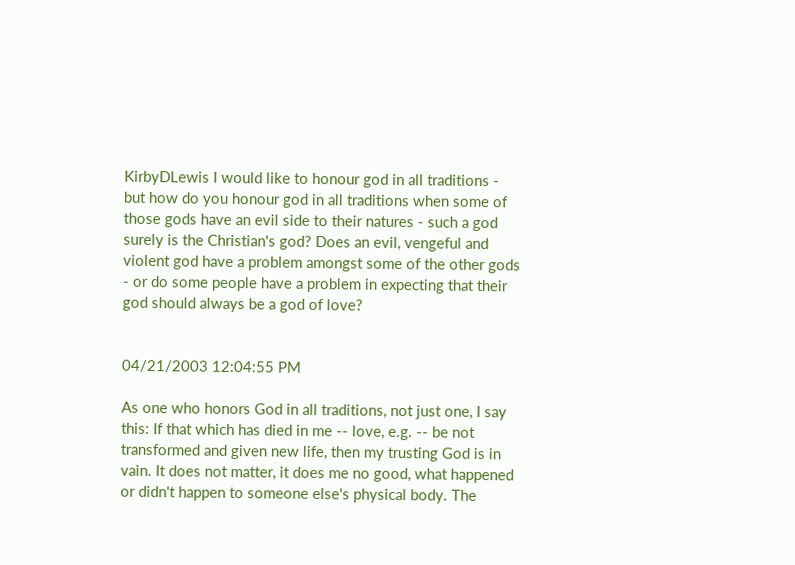KirbyDLewis I would like to honour god in all traditions - but how do you honour god in all traditions when some of those gods have an evil side to their natures - such a god surely is the Christian's god? Does an evil, vengeful and violent god have a problem amongst some of the other gods - or do some people have a problem in expecting that their god should always be a god of love?


04/21/2003 12:04:55 PM

As one who honors God in all traditions, not just one, I say this: If that which has died in me -- love, e.g. -- be not transformed and given new life, then my trusting God is in vain. It does not matter, it does me no good, what happened or didn't happen to someone else's physical body. The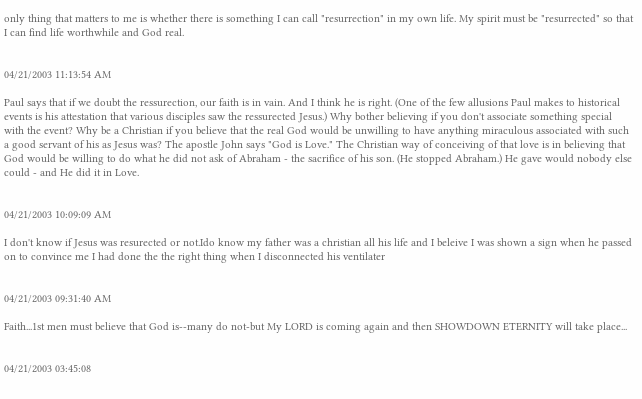only thing that matters to me is whether there is something I can call "resurrection" in my own life. My spirit must be "resurrected" so that I can find life worthwhile and God real.


04/21/2003 11:13:54 AM

Paul says that if we doubt the ressurection, our faith is in vain. And I think he is right. (One of the few allusions Paul makes to historical events is his attestation that various disciples saw the ressurected Jesus.) Why bother believing if you don't associate something special with the event? Why be a Christian if you believe that the real God would be unwilling to have anything miraculous associated with such a good servant of his as Jesus was? The apostle John says "God is Love." The Christian way of conceiving of that love is in believing that God would be willing to do what he did not ask of Abraham - the sacrifice of his son. (He stopped Abraham.) He gave would nobody else could - and He did it in Love.


04/21/2003 10:09:09 AM

I don't know if Jesus was resurected or not.Ido know my father was a christian all his life and I beleive I was shown a sign when he passed on to convince me I had done the the right thing when I disconnected his ventilater


04/21/2003 09:31:40 AM

Faith...1st men must believe that God is--many do not-but My LORD is coming again and then SHOWDOWN ETERNITY will take place...


04/21/2003 03:45:08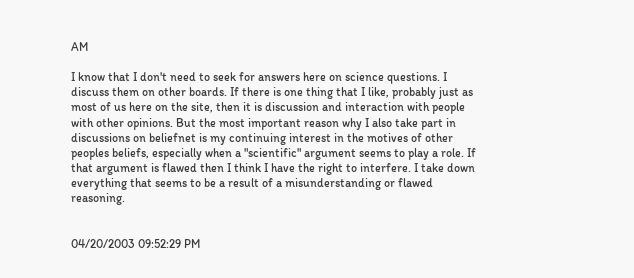AM

I know that I don't need to seek for answers here on science questions. I discuss them on other boards. If there is one thing that I like, probably just as most of us here on the site, then it is discussion and interaction with people with other opinions. But the most important reason why I also take part in discussions on beliefnet is my continuing interest in the motives of other peoples beliefs, especially when a "scientific" argument seems to play a role. If that argument is flawed then I think I have the right to interfere. I take down everything that seems to be a result of a misunderstanding or flawed reasoning.


04/20/2003 09:52:29 PM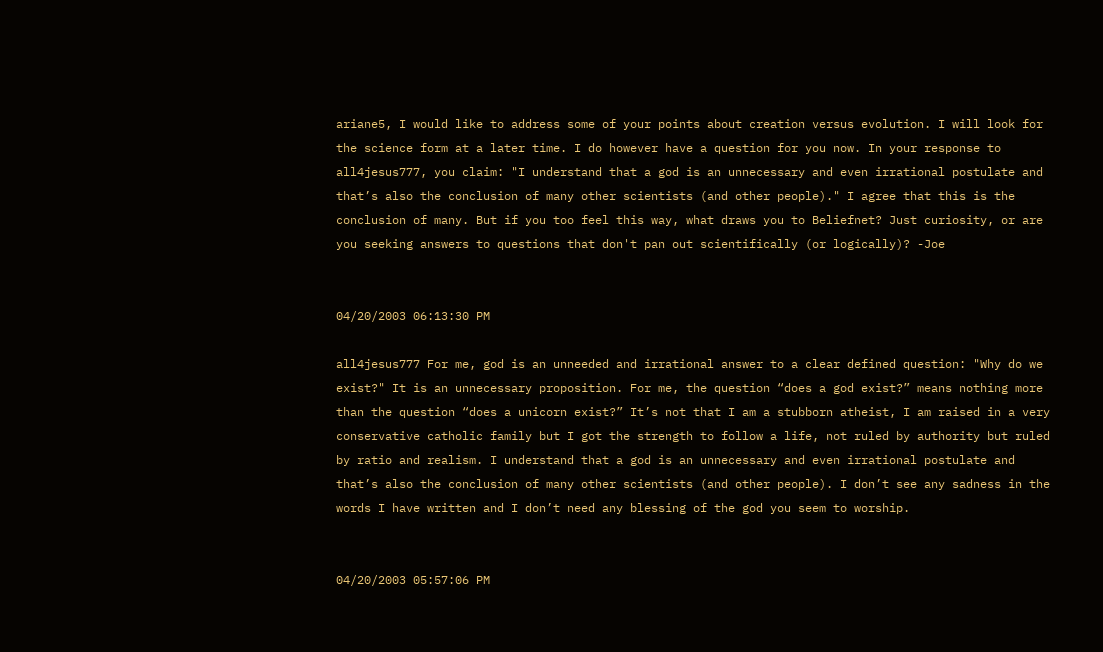ariane5, I would like to address some of your points about creation versus evolution. I will look for the science form at a later time. I do however have a question for you now. In your response to all4jesus777, you claim: "I understand that a god is an unnecessary and even irrational postulate and that’s also the conclusion of many other scientists (and other people)." I agree that this is the conclusion of many. But if you too feel this way, what draws you to Beliefnet? Just curiosity, or are you seeking answers to questions that don't pan out scientifically (or logically)? -Joe


04/20/2003 06:13:30 PM

all4jesus777 For me, god is an unneeded and irrational answer to a clear defined question: "Why do we exist?" It is an unnecessary proposition. For me, the question “does a god exist?” means nothing more than the question “does a unicorn exist?” It’s not that I am a stubborn atheist, I am raised in a very conservative catholic family but I got the strength to follow a life, not ruled by authority but ruled by ratio and realism. I understand that a god is an unnecessary and even irrational postulate and that’s also the conclusion of many other scientists (and other people). I don’t see any sadness in the words I have written and I don’t need any blessing of the god you seem to worship.


04/20/2003 05:57:06 PM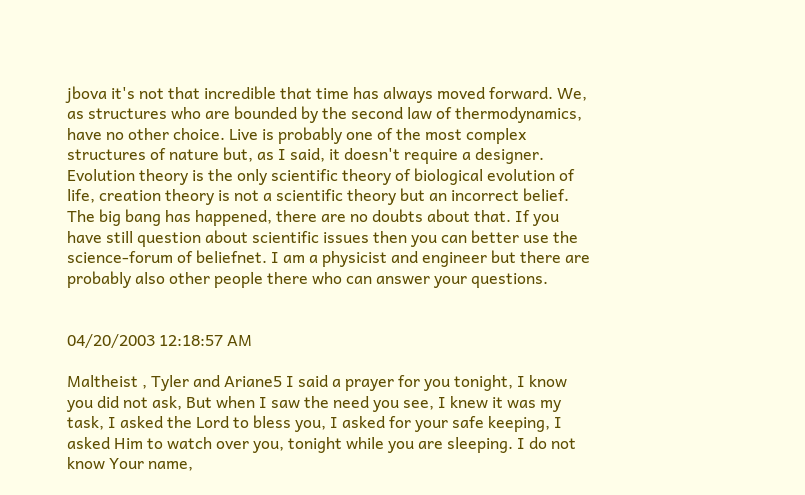jbova it's not that incredible that time has always moved forward. We, as structures who are bounded by the second law of thermodynamics, have no other choice. Live is probably one of the most complex structures of nature but, as I said, it doesn't require a designer. Evolution theory is the only scientific theory of biological evolution of life, creation theory is not a scientific theory but an incorrect belief. The big bang has happened, there are no doubts about that. If you have still question about scientific issues then you can better use the science-forum of beliefnet. I am a physicist and engineer but there are probably also other people there who can answer your questions.


04/20/2003 12:18:57 AM

Maltheist , Tyler and Ariane5 I said a prayer for you tonight, I know you did not ask, But when I saw the need you see, I knew it was my task, I asked the Lord to bless you, I asked for your safe keeping, I asked Him to watch over you, tonight while you are sleeping. I do not know Your name,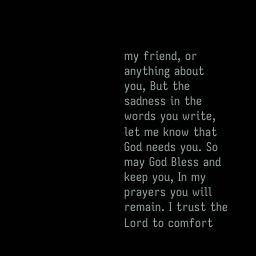my friend, or anything about you, But the sadness in the words you write, let me know that God needs you. So may God Bless and keep you, In my prayers you will remain. I trust the Lord to comfort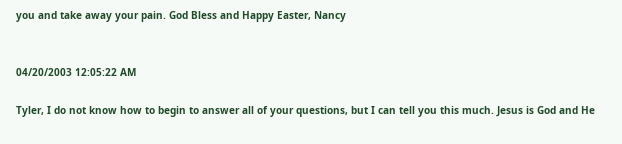you and take away your pain. God Bless and Happy Easter, Nancy


04/20/2003 12:05:22 AM

Tyler, I do not know how to begin to answer all of your questions, but I can tell you this much. Jesus is God and He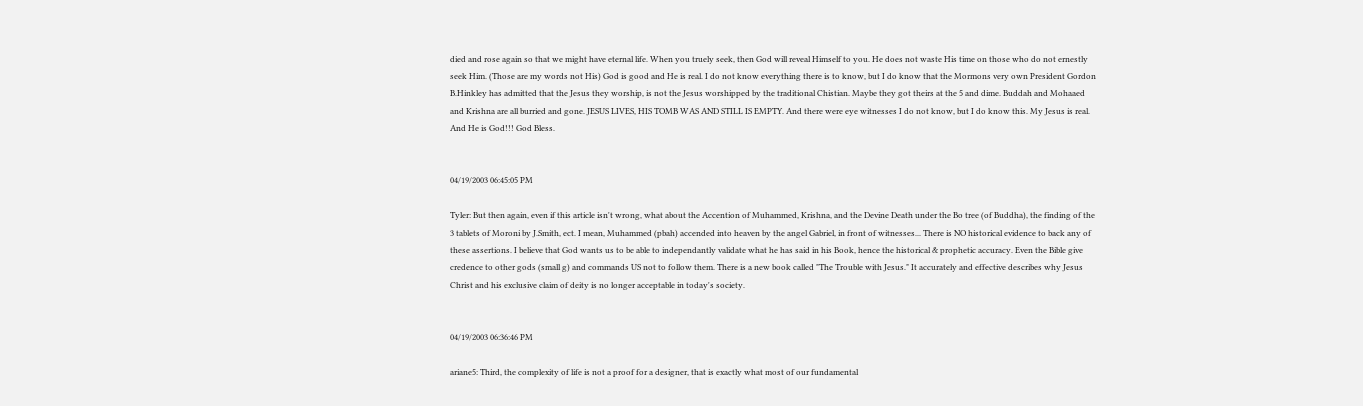died and rose again so that we might have eternal life. When you truely seek, then God will reveal Himself to you. He does not waste His time on those who do not ernestly seek Him. (Those are my words not His) God is good and He is real. I do not know everything there is to know, but I do know that the Mormons very own President Gordon B.Hinkley has admitted that the Jesus they worship, is not the Jesus worshipped by the traditional Chistian. Maybe they got theirs at the 5 and dime. Buddah and Mohaaed and Krishna are all burried and gone. JESUS LIVES, HIS TOMB WAS AND STILL IS EMPTY. And there were eye witnesses I do not know, but I do know this. My Jesus is real. And He is God!!! God Bless.


04/19/2003 06:45:05 PM

Tyler: But then again, even if this article isn't wrong, what about the Accention of Muhammed, Krishna, and the Devine Death under the Bo tree (of Buddha), the finding of the 3 tablets of Moroni by J.Smith, ect. I mean, Muhammed (pbah) accended into heaven by the angel Gabriel, in front of witnesses... There is NO historical evidence to back any of these assertions. I believe that God wants us to be able to independantly validate what he has said in his Book, hence the historical & prophetic accuracy. Even the Bible give credence to other gods (small g) and commands US not to follow them. There is a new book called "The Trouble with Jesus." It accurately and effective describes why Jesus Christ and his exclusive claim of deity is no longer acceptable in today's society.


04/19/2003 06:36:46 PM

ariane5: Third, the complexity of life is not a proof for a designer, that is exactly what most of our fundamental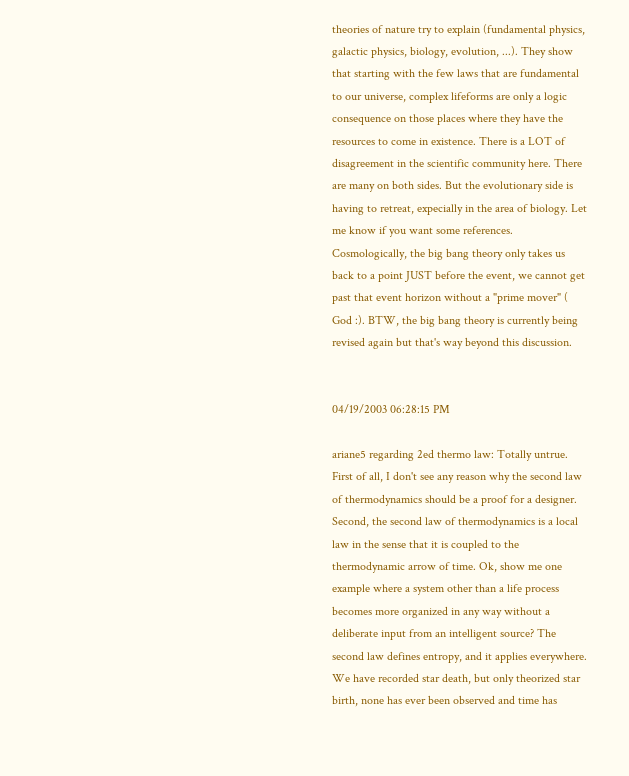theories of nature try to explain (fundamental physics, galactic physics, biology, evolution, ...). They show that starting with the few laws that are fundamental to our universe, complex lifeforms are only a logic consequence on those places where they have the resources to come in existence. There is a LOT of disagreement in the scientific community here. There are many on both sides. But the evolutionary side is having to retreat, expecially in the area of biology. Let me know if you want some references. Cosmologically, the big bang theory only takes us back to a point JUST before the event, we cannot get past that event horizon without a "prime mover" ( God :). BTW, the big bang theory is currently being revised again but that's way beyond this discussion.


04/19/2003 06:28:15 PM

ariane5 regarding 2ed thermo law: Totally untrue. First of all, I don't see any reason why the second law of thermodynamics should be a proof for a designer. Second, the second law of thermodynamics is a local law in the sense that it is coupled to the thermodynamic arrow of time. Ok, show me one example where a system other than a life process becomes more organized in any way without a deliberate input from an intelligent source? The second law defines entropy, and it applies everywhere. We have recorded star death, but only theorized star birth, none has ever been observed and time has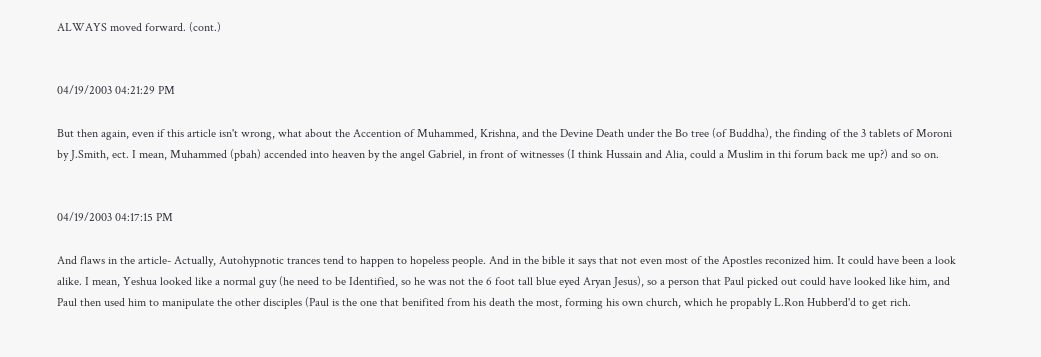ALWAYS moved forward. (cont.)


04/19/2003 04:21:29 PM

But then again, even if this article isn't wrong, what about the Accention of Muhammed, Krishna, and the Devine Death under the Bo tree (of Buddha), the finding of the 3 tablets of Moroni by J.Smith, ect. I mean, Muhammed (pbah) accended into heaven by the angel Gabriel, in front of witnesses (I think Hussain and Alia, could a Muslim in thi forum back me up?) and so on.


04/19/2003 04:17:15 PM

And flaws in the article- Actually, Autohypnotic trances tend to happen to hopeless people. And in the bible it says that not even most of the Apostles reconized him. It could have been a look alike. I mean, Yeshua looked like a normal guy (he need to be Identified, so he was not the 6 foot tall blue eyed Aryan Jesus), so a person that Paul picked out could have looked like him, and Paul then used him to manipulate the other disciples (Paul is the one that benifited from his death the most, forming his own church, which he propably L.Ron Hubberd'd to get rich.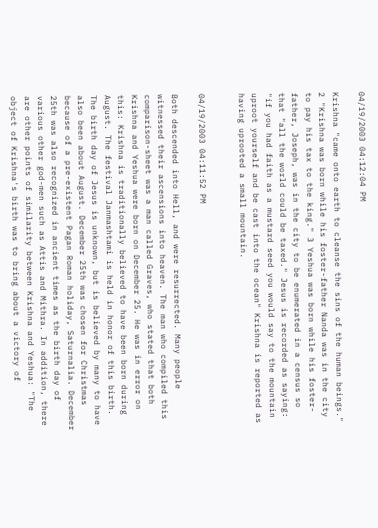04/19/2003 04:12:04 PM

Krishna "came onto earth to cleanse the sins of the human beings." 2 "Krishna was born while his foster-father Nanda was in the city to pay his tax to the king." 3 Yeshua was born while his foster-father, Joseph, was in the city to be enumerated in a census so that "all the world could be taxed." Jesus is recorded as saying: "if you had faith as a mustard seed you would say to the mountain uproot yourself and be cast into the ocean" Krishna is reported as having uprooted a small mountain.


04/19/2003 04:11:52 PM

Both descended into Hell, and were resurrected. Many people witnessed their ascensions into heaven. The man who compiled this comparison-sheet was a man called Graves, who stated that both Krishna and Yeshua were born on December 25. He was in error on this: Krishna is traditionally believed to have been born during August. The festival Janmashtami is held in honor of this birth. The birth day of Jesus is unknown, but is believed by many to have also been about August. December 25th was chosen for Christmas because of a pre-existent Pagan Roman holiday, Saturnalia. December 25th was also recognized in ancient times as the birth day of various other god-men such as Attis and Mithra. In addition, there are other points of similarity between Krishna and Yeshua: "The object of Krishna's birth was to bring about a victory of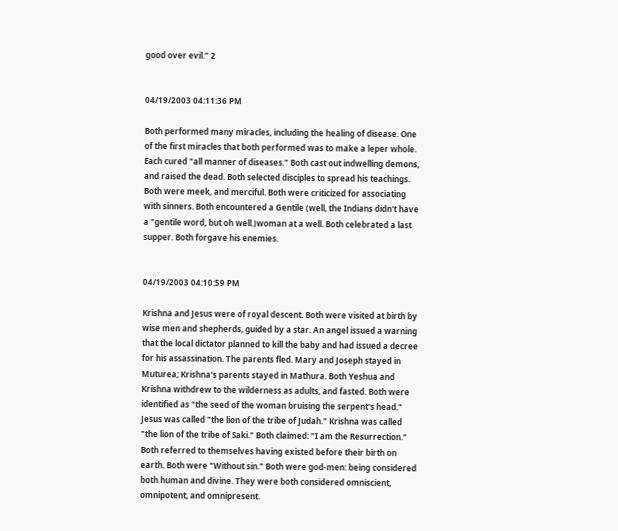good over evil." 2


04/19/2003 04:11:36 PM

Both performed many miracles, including the healing of disease. One of the first miracles that both performed was to make a leper whole. Each cured "all manner of diseases." Both cast out indwelling demons, and raised the dead. Both selected disciples to spread his teachings. Both were meek, and merciful. Both were criticized for associating with sinners. Both encountered a Gentile (well, the Indians didn't have a "gentile word, but oh well.)woman at a well. Both celebrated a last supper. Both forgave his enemies.


04/19/2003 04:10:59 PM

Krishna and Jesus were of royal descent. Both were visited at birth by wise men and shepherds, guided by a star. An angel issued a warning that the local dictator planned to kill the baby and had issued a decree for his assassination. The parents fled. Mary and Joseph stayed in Muturea; Krishna's parents stayed in Mathura. Both Yeshua and Krishna withdrew to the wilderness as adults, and fasted. Both were identified as "the seed of the woman bruising the serpent's head." Jesus was called "the lion of the tribe of Judah." Krishna was called "the lion of the tribe of Saki." Both claimed: "I am the Resurrection." Both referred to themselves having existed before their birth on earth. Both were "Without sin." Both were god-men: being considered both human and divine. They were both considered omniscient, omnipotent, and omnipresent.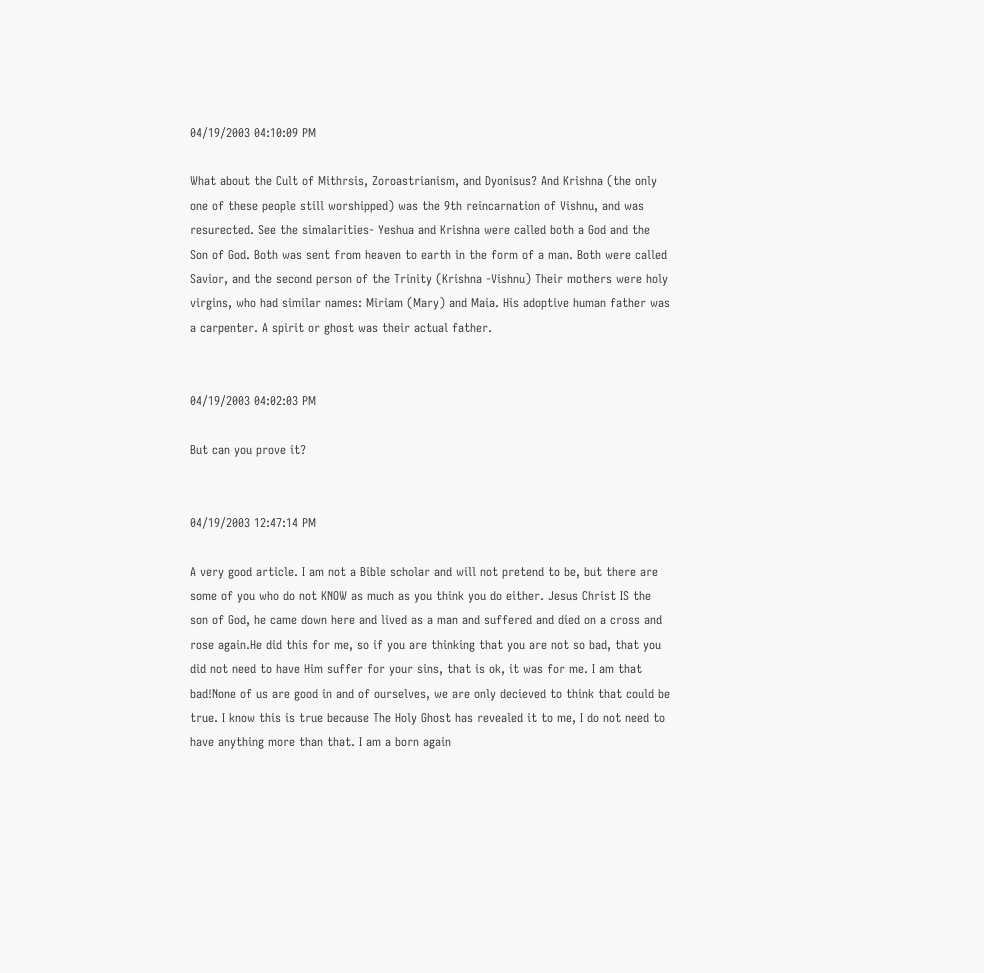04/19/2003 04:10:09 PM

What about the Cult of Mithrsis, Zoroastrianism, and Dyonisus? And Krishna (the only one of these people still worshipped) was the 9th reincarnation of Vishnu, and was resurected. See the simalarities- Yeshua and Krishna were called both a God and the Son of God. Both was sent from heaven to earth in the form of a man. Both were called Savior, and the second person of the Trinity (Krishna -Vishnu) Their mothers were holy virgins, who had similar names: Miriam (Mary) and Maia. His adoptive human father was a carpenter. A spirit or ghost was their actual father.


04/19/2003 04:02:03 PM

But can you prove it?


04/19/2003 12:47:14 PM

A very good article. I am not a Bible scholar and will not pretend to be, but there are some of you who do not KNOW as much as you think you do either. Jesus Christ IS the son of God, he came down here and lived as a man and suffered and died on a cross and rose again.He did this for me, so if you are thinking that you are not so bad, that you did not need to have Him suffer for your sins, that is ok, it was for me. I am that bad!None of us are good in and of ourselves, we are only decieved to think that could be true. I know this is true because The Holy Ghost has revealed it to me, I do not need to have anything more than that. I am a born again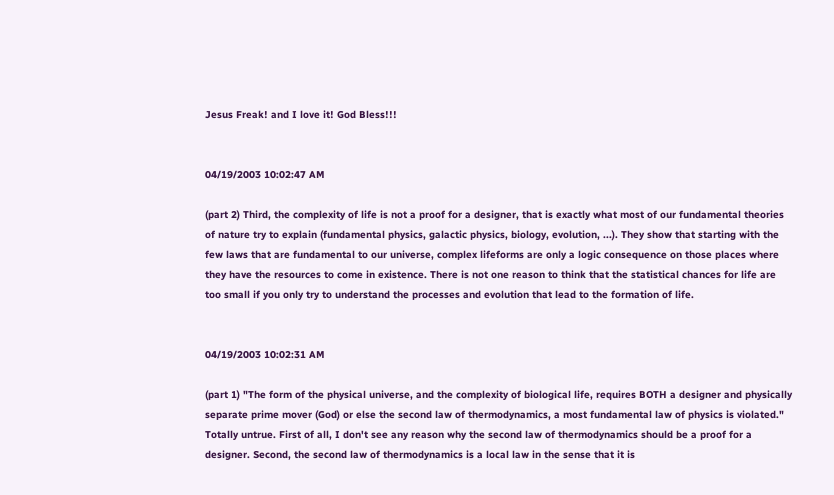Jesus Freak! and I love it! God Bless!!!


04/19/2003 10:02:47 AM

(part 2) Third, the complexity of life is not a proof for a designer, that is exactly what most of our fundamental theories of nature try to explain (fundamental physics, galactic physics, biology, evolution, ...). They show that starting with the few laws that are fundamental to our universe, complex lifeforms are only a logic consequence on those places where they have the resources to come in existence. There is not one reason to think that the statistical chances for life are too small if you only try to understand the processes and evolution that lead to the formation of life.


04/19/2003 10:02:31 AM

(part 1) "The form of the physical universe, and the complexity of biological life, requires BOTH a designer and physically separate prime mover (God) or else the second law of thermodynamics, a most fundamental law of physics is violated." Totally untrue. First of all, I don't see any reason why the second law of thermodynamics should be a proof for a designer. Second, the second law of thermodynamics is a local law in the sense that it is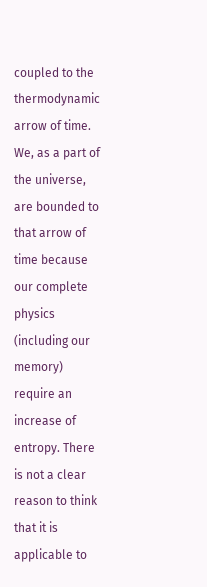coupled to the thermodynamic arrow of time. We, as a part of the universe, are bounded to that arrow of time because our complete physics (including our memory) require an increase of entropy. There is not a clear reason to think that it is applicable to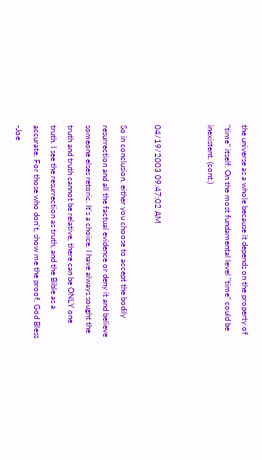the universe as a whole because it depends on the property of "time" itself. On the most fundamental level "time" could be inexistent. (cont.)


04/19/2003 09:47:02 AM

So in conclusion, either you choose to accept the bodily resurrection and all the factual evidence or deny it and believe someone elses retoric. It's a choice. I have always sought the truth and truth cannot be relative, there can be ONLY one truth. I see the resurrection as truth, and the Bible as a accurate. For those who don't, show me the proof. God Bless -Joe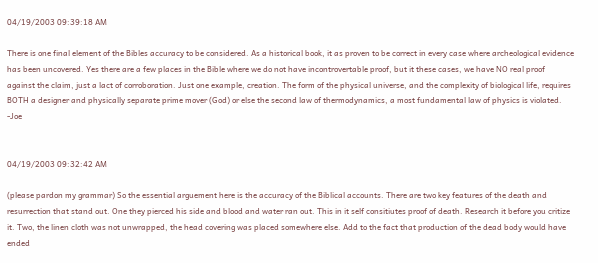04/19/2003 09:39:18 AM

There is one final element of the Bibles accuracy to be considered. As a historical book, it as proven to be correct in every case where archeological evidence has been uncovered. Yes there are a few places in the Bible where we do not have incontrovertable proof, but it these cases, we have NO real proof against the claim, just a lact of corroboration. Just one example, creation. The form of the physical universe, and the complexity of biological life, requires BOTH a designer and physically separate prime mover (God) or else the second law of thermodynamics, a most fundamental law of physics is violated. -Joe


04/19/2003 09:32:42 AM

(please pardon my grammar) So the essential arguement here is the accuracy of the Biblical accounts. There are two key features of the death and resurrection that stand out. One they pierced his side and blood and water ran out. This in it self consitiutes proof of death. Research it before you critize it. Two, the linen cloth was not unwrapped, the head covering was placed somewhere else. Add to the fact that production of the dead body would have ended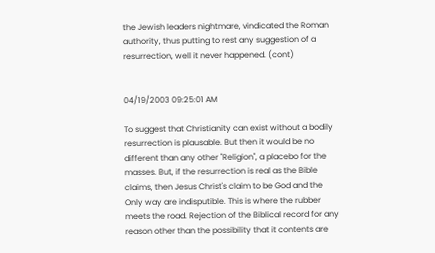the Jewish leaders nightmare, vindicated the Roman authority, thus putting to rest any suggestion of a resurrection, well it never happened. (cont)


04/19/2003 09:25:01 AM

To suggest that Christianity can exist without a bodily resurrection is plausable. But then it would be no different than any other "Religion", a placebo for the masses. But, if the resurrection is real as the Bible claims, then Jesus Christ's claim to be God and the Only way are indisputible. This is where the rubber meets the road. Rejection of the Biblical record for any reason other than the possibility that it contents are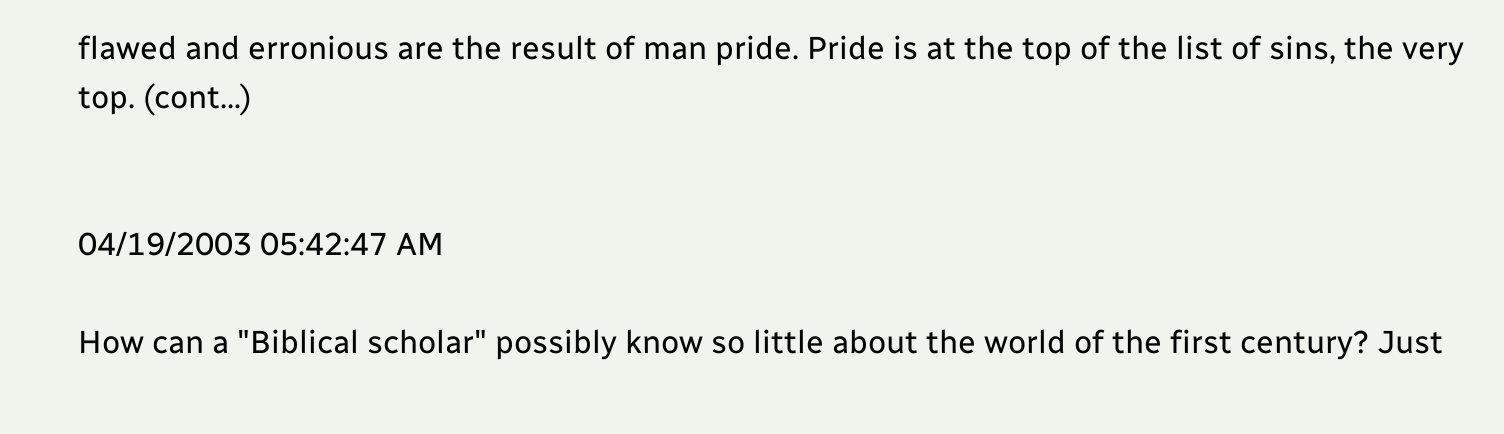flawed and erronious are the result of man pride. Pride is at the top of the list of sins, the very top. (cont...)


04/19/2003 05:42:47 AM

How can a "Biblical scholar" possibly know so little about the world of the first century? Just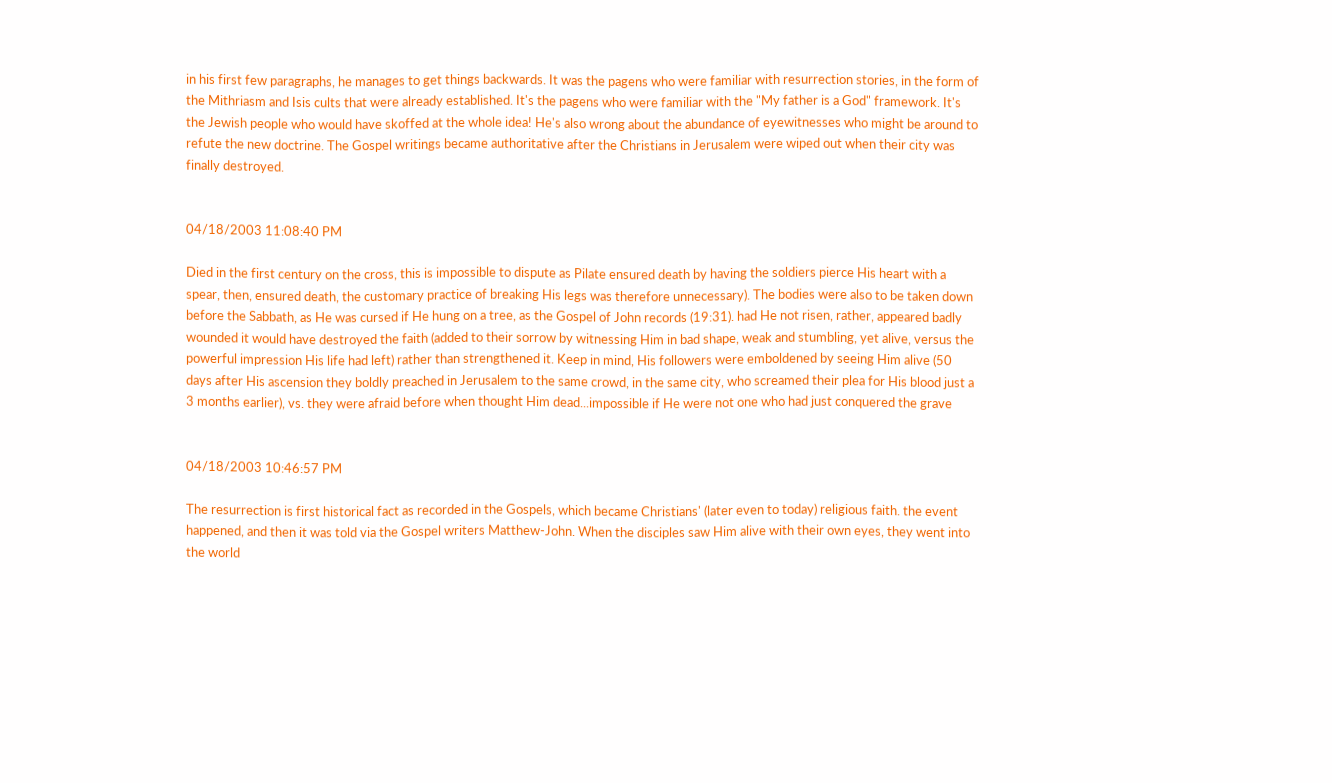in his first few paragraphs, he manages to get things backwards. It was the pagens who were familiar with resurrection stories, in the form of the Mithriasm and Isis cults that were already established. It's the pagens who were familiar with the "My father is a God" framework. It's the Jewish people who would have skoffed at the whole idea! He's also wrong about the abundance of eyewitnesses who might be around to refute the new doctrine. The Gospel writings became authoritative after the Christians in Jerusalem were wiped out when their city was finally destroyed.


04/18/2003 11:08:40 PM

Died in the first century on the cross, this is impossible to dispute as Pilate ensured death by having the soldiers pierce His heart with a spear, then, ensured death, the customary practice of breaking His legs was therefore unnecessary). The bodies were also to be taken down before the Sabbath, as He was cursed if He hung on a tree, as the Gospel of John records (19:31). had He not risen, rather, appeared badly wounded it would have destroyed the faith (added to their sorrow by witnessing Him in bad shape, weak and stumbling, yet alive, versus the powerful impression His life had left) rather than strengthened it. Keep in mind, His followers were emboldened by seeing Him alive (50 days after His ascension they boldly preached in Jerusalem to the same crowd, in the same city, who screamed their plea for His blood just a 3 months earlier), vs. they were afraid before when thought Him dead...impossible if He were not one who had just conquered the grave


04/18/2003 10:46:57 PM

The resurrection is first historical fact as recorded in the Gospels, which became Christians' (later even to today) religious faith. the event happened, and then it was told via the Gospel writers Matthew-John. When the disciples saw Him alive with their own eyes, they went into the world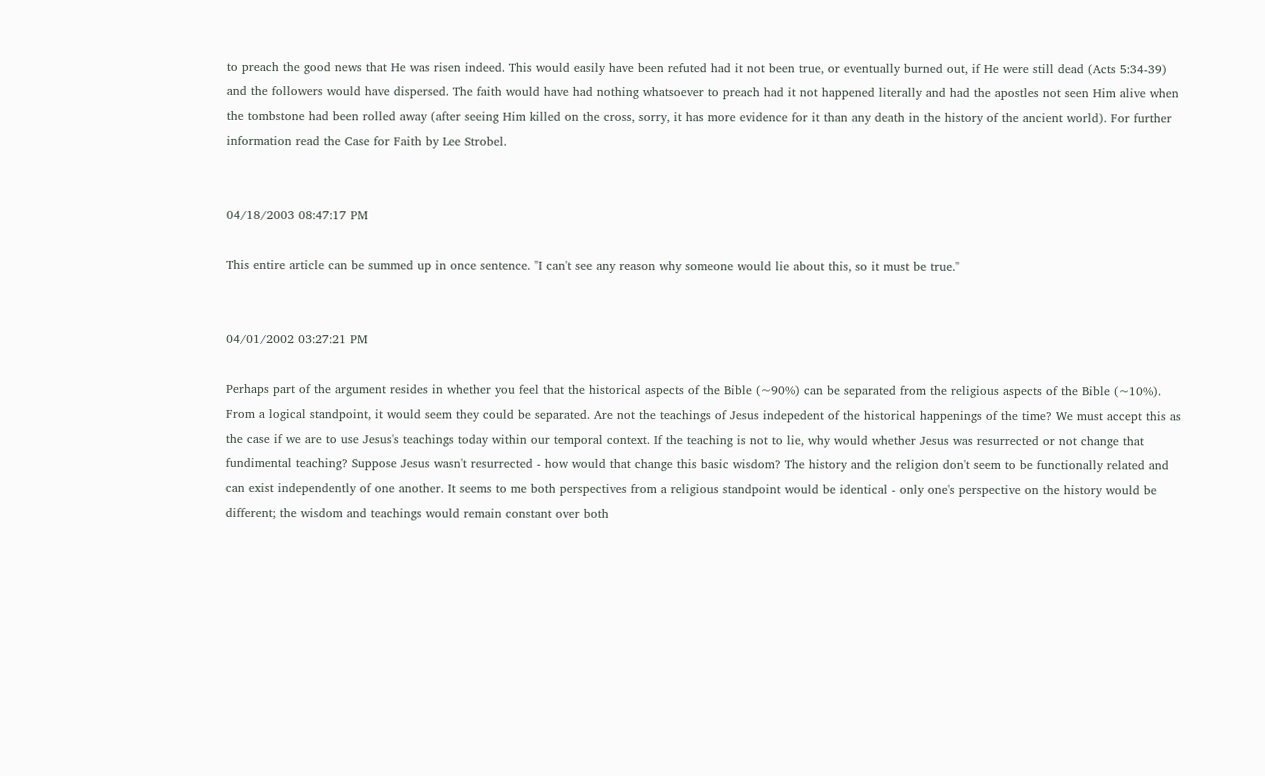to preach the good news that He was risen indeed. This would easily have been refuted had it not been true, or eventually burned out, if He were still dead (Acts 5:34-39) and the followers would have dispersed. The faith would have had nothing whatsoever to preach had it not happened literally and had the apostles not seen Him alive when the tombstone had been rolled away (after seeing Him killed on the cross, sorry, it has more evidence for it than any death in the history of the ancient world). For further information read the Case for Faith by Lee Strobel.


04/18/2003 08:47:17 PM

This entire article can be summed up in once sentence. "I can't see any reason why someone would lie about this, so it must be true."


04/01/2002 03:27:21 PM

Perhaps part of the argument resides in whether you feel that the historical aspects of the Bible (~90%) can be separated from the religious aspects of the Bible (~10%). From a logical standpoint, it would seem they could be separated. Are not the teachings of Jesus indepedent of the historical happenings of the time? We must accept this as the case if we are to use Jesus's teachings today within our temporal context. If the teaching is not to lie, why would whether Jesus was resurrected or not change that fundimental teaching? Suppose Jesus wasn't resurrected - how would that change this basic wisdom? The history and the religion don't seem to be functionally related and can exist independently of one another. It seems to me both perspectives from a religious standpoint would be identical - only one's perspective on the history would be different; the wisdom and teachings would remain constant over both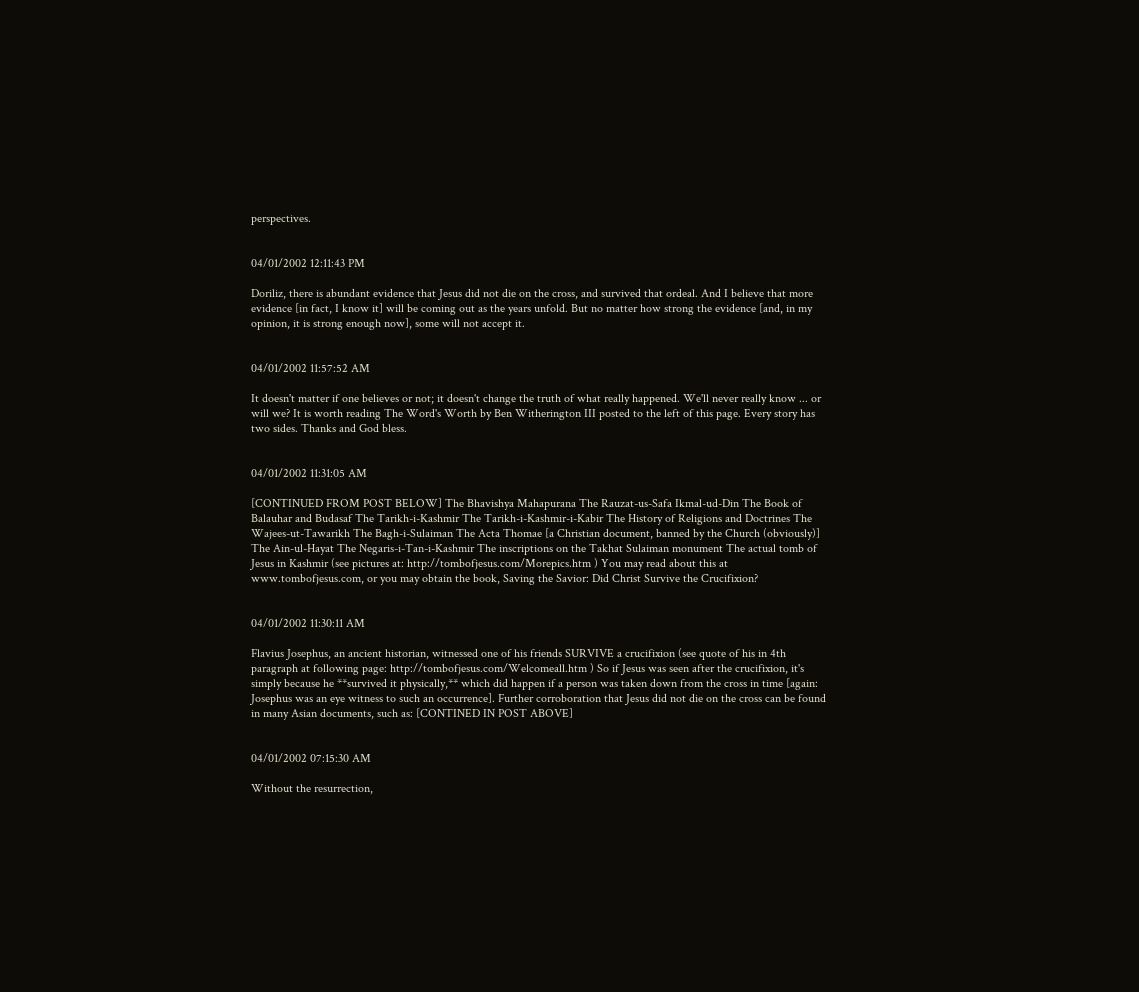perspectives.


04/01/2002 12:11:43 PM

Doriliz, there is abundant evidence that Jesus did not die on the cross, and survived that ordeal. And I believe that more evidence [in fact, I know it] will be coming out as the years unfold. But no matter how strong the evidence [and, in my opinion, it is strong enough now], some will not accept it.


04/01/2002 11:57:52 AM

It doesn't matter if one believes or not; it doesn't change the truth of what really happened. We'll never really know ... or will we? It is worth reading The Word's Worth by Ben Witherington III posted to the left of this page. Every story has two sides. Thanks and God bless.


04/01/2002 11:31:05 AM

[CONTINUED FROM POST BELOW] The Bhavishya Mahapurana The Rauzat-us-Safa Ikmal-ud-Din The Book of Balauhar and Budasaf The Tarikh-i-Kashmir The Tarikh-i-Kashmir-i-Kabir The History of Religions and Doctrines The Wajees-ut-Tawarikh The Bagh-i-Sulaiman The Acta Thomae [a Christian document, banned by the Church (obviously)] The Ain-ul-Hayat The Negaris-i-Tan-i-Kashmir The inscriptions on the Takhat Sulaiman monument The actual tomb of Jesus in Kashmir (see pictures at: http://tombofjesus.com/Morepics.htm ) You may read about this at www.tombofjesus.com, or you may obtain the book, Saving the Savior: Did Christ Survive the Crucifixion?


04/01/2002 11:30:11 AM

Flavius Josephus, an ancient historian, witnessed one of his friends SURVIVE a crucifixion (see quote of his in 4th paragraph at following page: http://tombofjesus.com/Welcomeall.htm ) So if Jesus was seen after the crucifixion, it's simply because he **survived it physically,** which did happen if a person was taken down from the cross in time [again: Josephus was an eye witness to such an occurrence]. Further corroboration that Jesus did not die on the cross can be found in many Asian documents, such as: [CONTINED IN POST ABOVE]


04/01/2002 07:15:30 AM

Without the resurrection,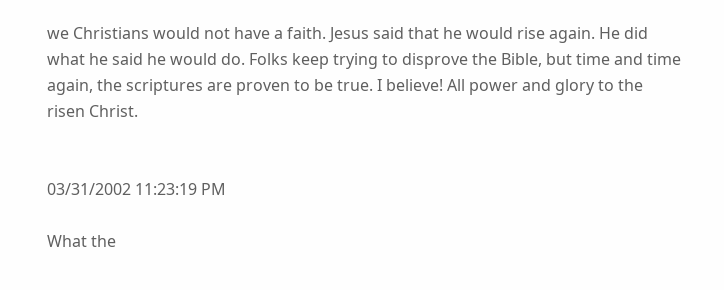we Christians would not have a faith. Jesus said that he would rise again. He did what he said he would do. Folks keep trying to disprove the Bible, but time and time again, the scriptures are proven to be true. I believe! All power and glory to the risen Christ.


03/31/2002 11:23:19 PM

What the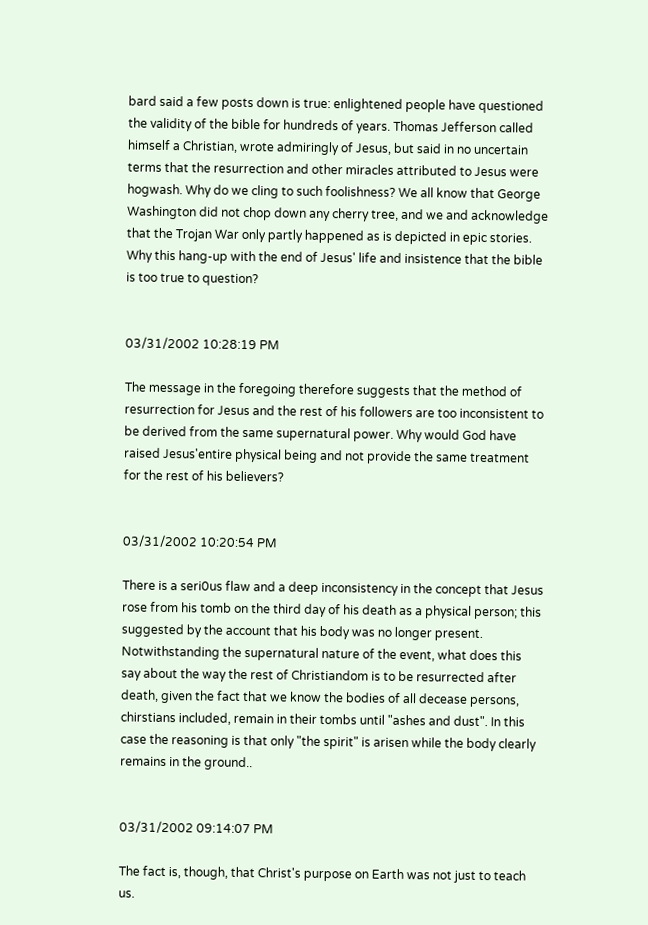bard said a few posts down is true: enlightened people have questioned the validity of the bible for hundreds of years. Thomas Jefferson called himself a Christian, wrote admiringly of Jesus, but said in no uncertain terms that the resurrection and other miracles attributed to Jesus were hogwash. Why do we cling to such foolishness? We all know that George Washington did not chop down any cherry tree, and we and acknowledge that the Trojan War only partly happened as is depicted in epic stories. Why this hang-up with the end of Jesus' life and insistence that the bible is too true to question?


03/31/2002 10:28:19 PM

The message in the foregoing therefore suggests that the method of resurrection for Jesus and the rest of his followers are too inconsistent to be derived from the same supernatural power. Why would God have raised Jesus'entire physical being and not provide the same treatment for the rest of his believers?


03/31/2002 10:20:54 PM

There is a seri0us flaw and a deep inconsistency in the concept that Jesus rose from his tomb on the third day of his death as a physical person; this suggested by the account that his body was no longer present. Notwithstanding the supernatural nature of the event, what does this say about the way the rest of Christiandom is to be resurrected after death, given the fact that we know the bodies of all decease persons, chirstians included, remain in their tombs until "ashes and dust". In this case the reasoning is that only "the spirit" is arisen while the body clearly remains in the ground..


03/31/2002 09:14:07 PM

The fact is, though, that Christ's purpose on Earth was not just to teach us.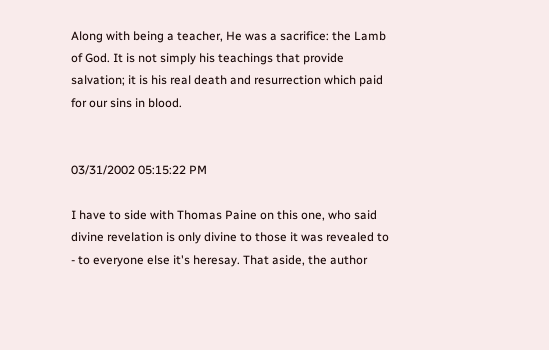Along with being a teacher, He was a sacrifice: the Lamb of God. It is not simply his teachings that provide salvation; it is his real death and resurrection which paid for our sins in blood.


03/31/2002 05:15:22 PM

I have to side with Thomas Paine on this one, who said divine revelation is only divine to those it was revealed to - to everyone else it's heresay. That aside, the author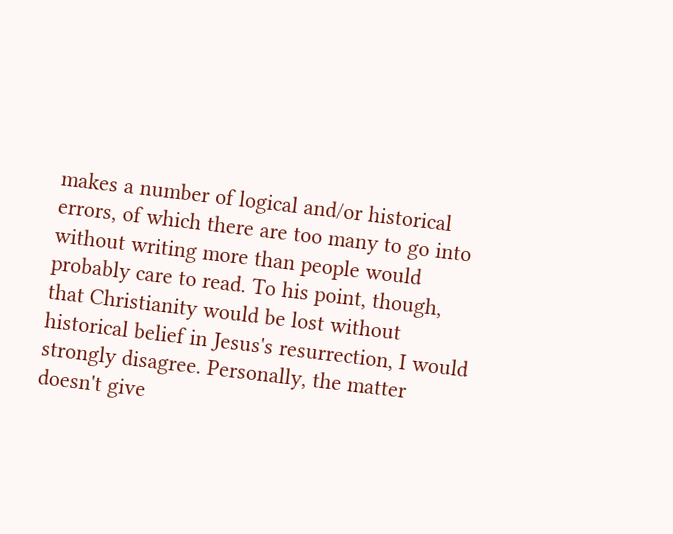makes a number of logical and/or historical errors, of which there are too many to go into without writing more than people would probably care to read. To his point, though, that Christianity would be lost without historical belief in Jesus's resurrection, I would strongly disagree. Personally, the matter doesn't give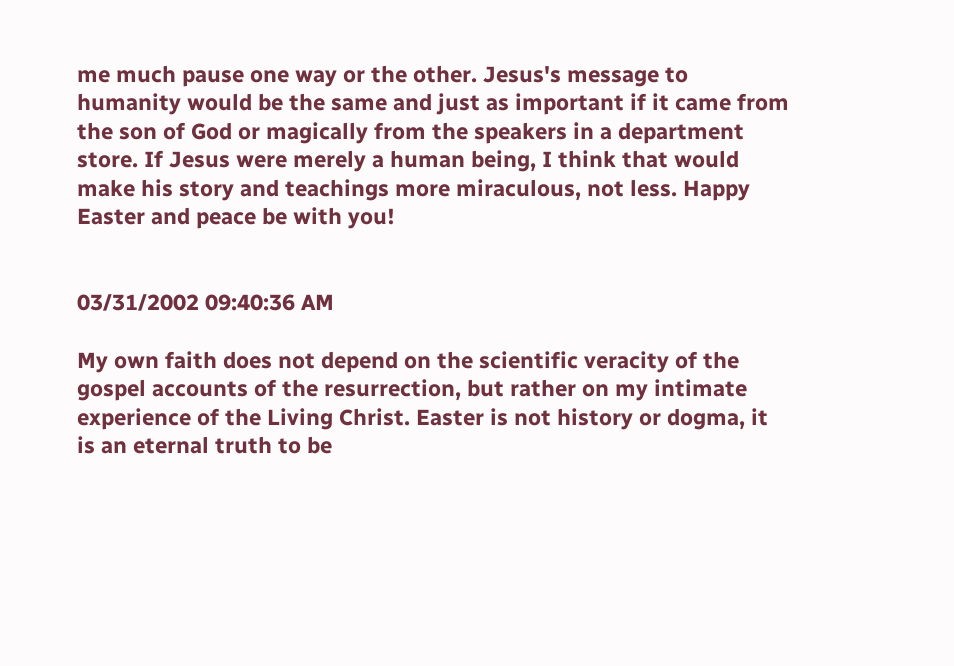me much pause one way or the other. Jesus's message to humanity would be the same and just as important if it came from the son of God or magically from the speakers in a department store. If Jesus were merely a human being, I think that would make his story and teachings more miraculous, not less. Happy Easter and peace be with you!


03/31/2002 09:40:36 AM

My own faith does not depend on the scientific veracity of the gospel accounts of the resurrection, but rather on my intimate experience of the Living Christ. Easter is not history or dogma, it is an eternal truth to be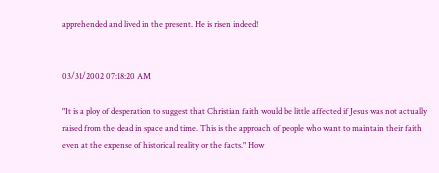apprehended and lived in the present. He is risen indeed!


03/31/2002 07:18:20 AM

"It is a ploy of desperation to suggest that Christian faith would be little affected if Jesus was not actually raised from the dead in space and time. This is the approach of people who want to maintain their faith even at the expense of historical reality or the facts." How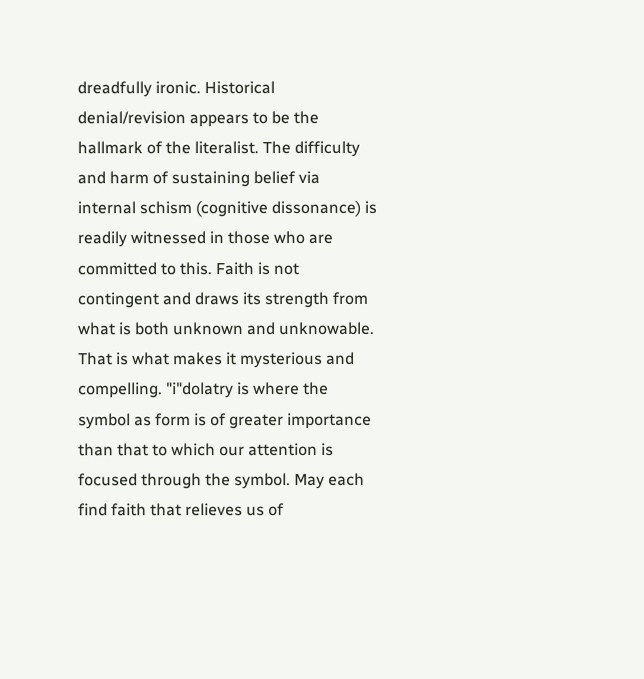dreadfully ironic. Historical denial/revision appears to be the hallmark of the literalist. The difficulty and harm of sustaining belief via internal schism (cognitive dissonance) is readily witnessed in those who are committed to this. Faith is not contingent and draws its strength from what is both unknown and unknowable. That is what makes it mysterious and compelling. "i"dolatry is where the symbol as form is of greater importance than that to which our attention is focused through the symbol. May each find faith that relieves us of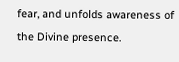fear, and unfolds awareness of the Divine presence.